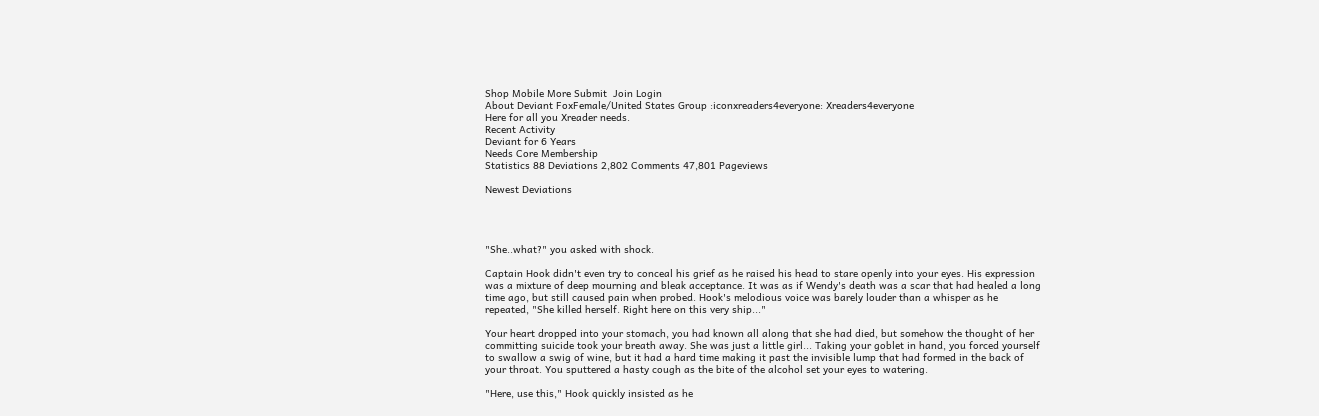Shop Mobile More Submit  Join Login
About Deviant FoxFemale/United States Group :iconxreaders4everyone: Xreaders4everyone
Here for all you Xreader needs.
Recent Activity
Deviant for 6 Years
Needs Core Membership
Statistics 88 Deviations 2,802 Comments 47,801 Pageviews

Newest Deviations




"She..what?" you asked with shock.

Captain Hook didn't even try to conceal his grief as he raised his head to stare openly into your eyes. His expression was a mixture of deep mourning and bleak acceptance. It was as if Wendy's death was a scar that had healed a long time ago, but still caused pain when probed. Hook's melodious voice was barely louder than a whisper as he repeated, "She killed herself. Right here on this very ship..."

Your heart dropped into your stomach, you had known all along that she had died, but somehow the thought of her committing suicide took your breath away. She was just a little girl... Taking your goblet in hand, you forced yourself to swallow a swig of wine, but it had a hard time making it past the invisible lump that had formed in the back of your throat. You sputtered a hasty cough as the bite of the alcohol set your eyes to watering.

"Here, use this," Hook quickly insisted as he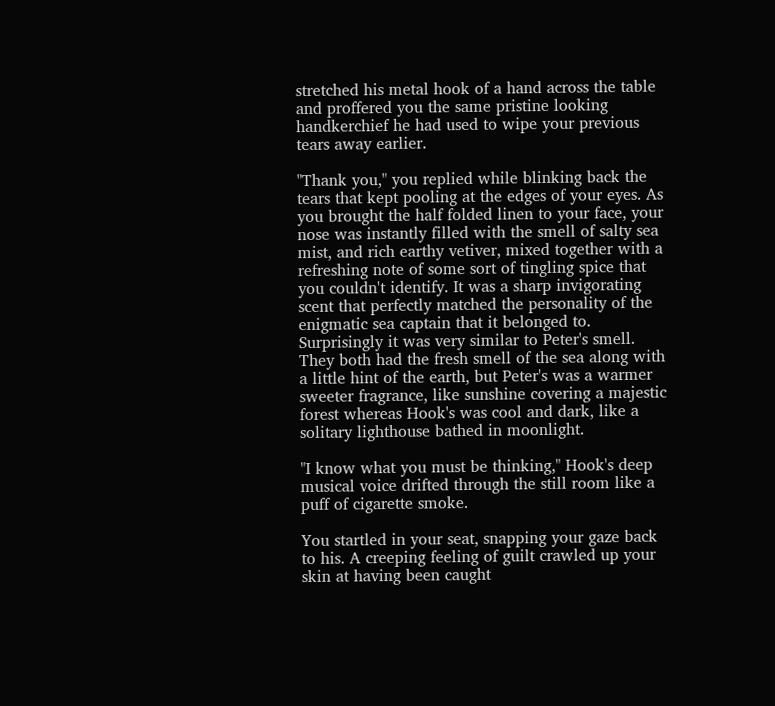stretched his metal hook of a hand across the table and proffered you the same pristine looking handkerchief he had used to wipe your previous tears away earlier.

"Thank you," you replied while blinking back the tears that kept pooling at the edges of your eyes. As you brought the half folded linen to your face, your nose was instantly filled with the smell of salty sea mist, and rich earthy vetiver, mixed together with a refreshing note of some sort of tingling spice that you couldn't identify. It was a sharp invigorating scent that perfectly matched the personality of the enigmatic sea captain that it belonged to. Surprisingly it was very similar to Peter's smell. They both had the fresh smell of the sea along with a little hint of the earth, but Peter's was a warmer sweeter fragrance, like sunshine covering a majestic forest whereas Hook's was cool and dark, like a solitary lighthouse bathed in moonlight.

"I know what you must be thinking," Hook's deep musical voice drifted through the still room like a puff of cigarette smoke.

You startled in your seat, snapping your gaze back to his. A creeping feeling of guilt crawled up your skin at having been caught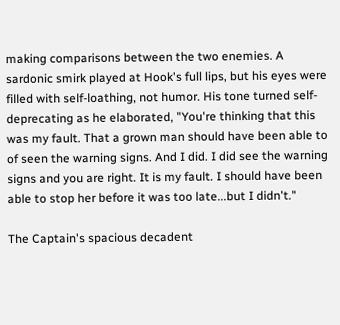making comparisons between the two enemies. A sardonic smirk played at Hook's full lips, but his eyes were filled with self-loathing, not humor. His tone turned self-deprecating as he elaborated, "You're thinking that this was my fault. That a grown man should have been able to of seen the warning signs. And I did. I did see the warning signs and you are right. It is my fault. I should have been able to stop her before it was too late...but I didn't."

The Captain's spacious decadent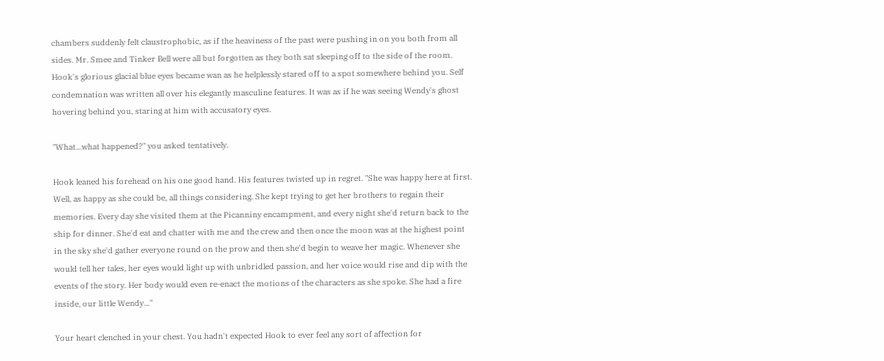chambers suddenly felt claustrophobic, as if the heaviness of the past were pushing in on you both from all sides. Mr. Smee and Tinker Bell were all but forgotten as they both sat sleeping off to the side of the room. Hook's glorious glacial blue eyes became wan as he helplessly stared off to a spot somewhere behind you. Self condemnation was written all over his elegantly masculine features. It was as if he was seeing Wendy's ghost hovering behind you, staring at him with accusatory eyes.

"What...what happened?" you asked tentatively.

Hook leaned his forehead on his one good hand. His features twisted up in regret. "She was happy here at first. Well, as happy as she could be, all things considering. She kept trying to get her brothers to regain their memories. Every day she visited them at the Picanniny encampment, and every night she'd return back to the ship for dinner. She'd eat and chatter with me and the crew and then once the moon was at the highest point in the sky she'd gather everyone round on the prow and then she'd begin to weave her magic. Whenever she would tell her tales, her eyes would light up with unbridled passion, and her voice would rise and dip with the events of the story. Her body would even re-enact the motions of the characters as she spoke. She had a fire inside, our little Wendy..."

Your heart clenched in your chest. You hadn't expected Hook to ever feel any sort of affection for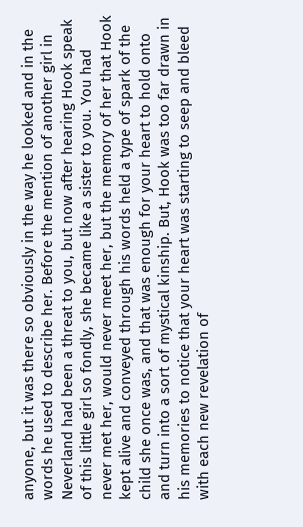anyone, but it was there so obviously in the way he looked and in the words he used to describe her. Before the mention of another girl in Neverland had been a threat to you, but now after hearing Hook speak of this little girl so fondly, she became like a sister to you. You had never met her, would never meet her, but the memory of her that Hook kept alive and conveyed through his words held a type of spark of the child she once was, and that was enough for your heart to hold onto and turn into a sort of mystical kinship. But, Hook was too far drawn in his memories to notice that your heart was starting to seep and bleed with each new revelation of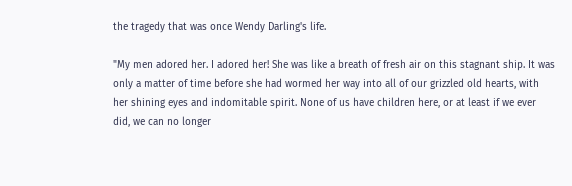the tragedy that was once Wendy Darling's life.

"My men adored her. I adored her! She was like a breath of fresh air on this stagnant ship. It was only a matter of time before she had wormed her way into all of our grizzled old hearts, with her shining eyes and indomitable spirit. None of us have children here, or at least if we ever did, we can no longer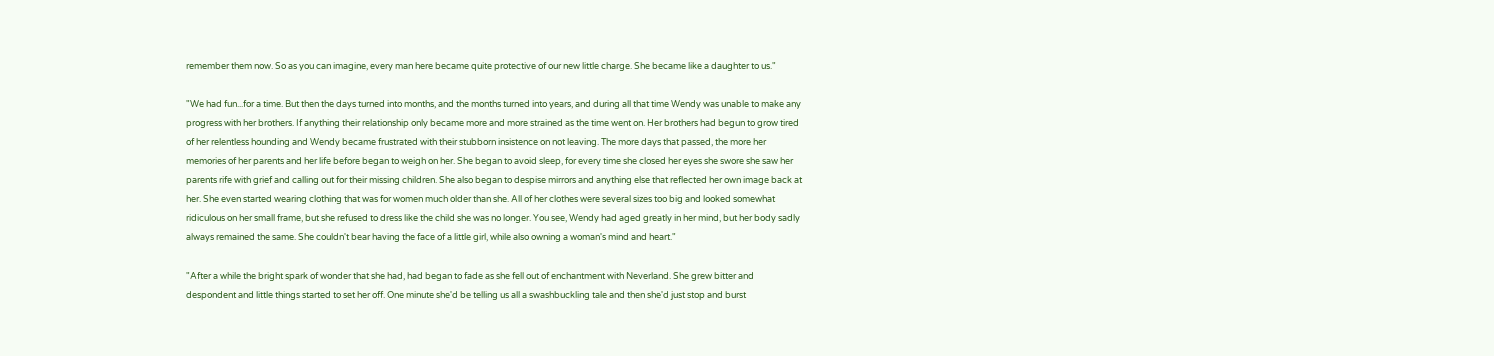remember them now. So as you can imagine, every man here became quite protective of our new little charge. She became like a daughter to us."

"We had fun...for a time. But then the days turned into months, and the months turned into years, and during all that time Wendy was unable to make any progress with her brothers. If anything their relationship only became more and more strained as the time went on. Her brothers had begun to grow tired of her relentless hounding and Wendy became frustrated with their stubborn insistence on not leaving. The more days that passed, the more her memories of her parents and her life before began to weigh on her. She began to avoid sleep, for every time she closed her eyes she swore she saw her parents rife with grief and calling out for their missing children. She also began to despise mirrors and anything else that reflected her own image back at her. She even started wearing clothing that was for women much older than she. All of her clothes were several sizes too big and looked somewhat ridiculous on her small frame, but she refused to dress like the child she was no longer. You see, Wendy had aged greatly in her mind, but her body sadly always remained the same. She couldn't bear having the face of a little girl, while also owning a woman's mind and heart."

"After a while the bright spark of wonder that she had, had began to fade as she fell out of enchantment with Neverland. She grew bitter and despondent and little things started to set her off. One minute she'd be telling us all a swashbuckling tale and then she'd just stop and burst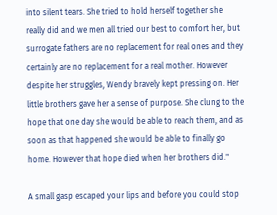into silent tears. She tried to hold herself together she really did and we men all tried our best to comfort her, but surrogate fathers are no replacement for real ones and they certainly are no replacement for a real mother. However despite her struggles, Wendy bravely kept pressing on. Her little brothers gave her a sense of purpose. She clung to the hope that one day she would be able to reach them, and as soon as that happened she would be able to finally go home. However that hope died when her brothers did."

A small gasp escaped your lips and before you could stop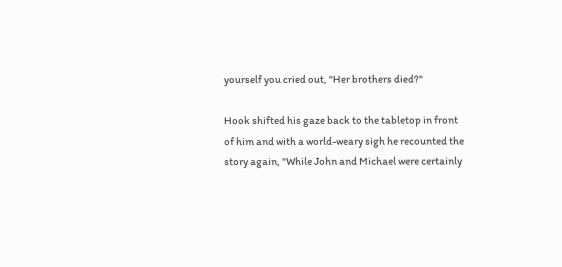yourself you cried out, "Her brothers died?"

Hook shifted his gaze back to the tabletop in front of him and with a world-weary sigh he recounted the story again, "While John and Michael were certainly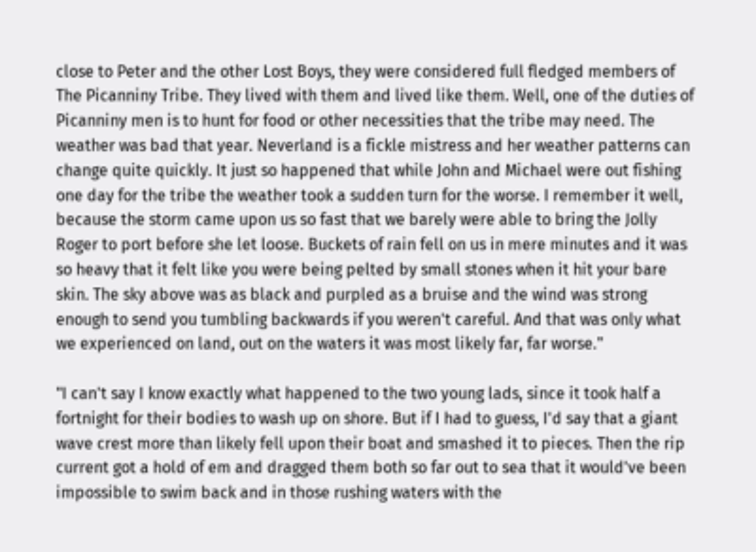close to Peter and the other Lost Boys, they were considered full fledged members of The Picanniny Tribe. They lived with them and lived like them. Well, one of the duties of Picanniny men is to hunt for food or other necessities that the tribe may need. The weather was bad that year. Neverland is a fickle mistress and her weather patterns can change quite quickly. It just so happened that while John and Michael were out fishing one day for the tribe the weather took a sudden turn for the worse. I remember it well, because the storm came upon us so fast that we barely were able to bring the Jolly Roger to port before she let loose. Buckets of rain fell on us in mere minutes and it was so heavy that it felt like you were being pelted by small stones when it hit your bare skin. The sky above was as black and purpled as a bruise and the wind was strong enough to send you tumbling backwards if you weren't careful. And that was only what we experienced on land, out on the waters it was most likely far, far worse."

"I can't say I know exactly what happened to the two young lads, since it took half a fortnight for their bodies to wash up on shore. But if I had to guess, I'd say that a giant wave crest more than likely fell upon their boat and smashed it to pieces. Then the rip current got a hold of em and dragged them both so far out to sea that it would've been impossible to swim back and in those rushing waters with the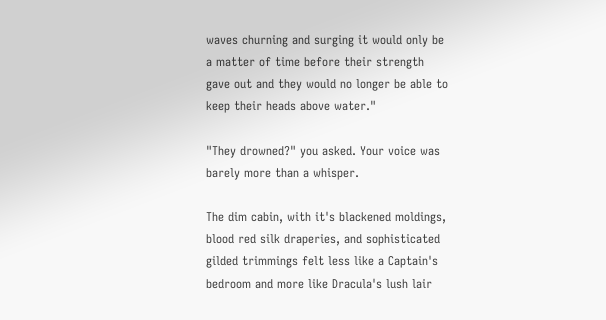waves churning and surging it would only be a matter of time before their strength gave out and they would no longer be able to keep their heads above water."

"They drowned?" you asked. Your voice was barely more than a whisper.

The dim cabin, with it's blackened moldings, blood red silk draperies, and sophisticated gilded trimmings felt less like a Captain's bedroom and more like Dracula's lush lair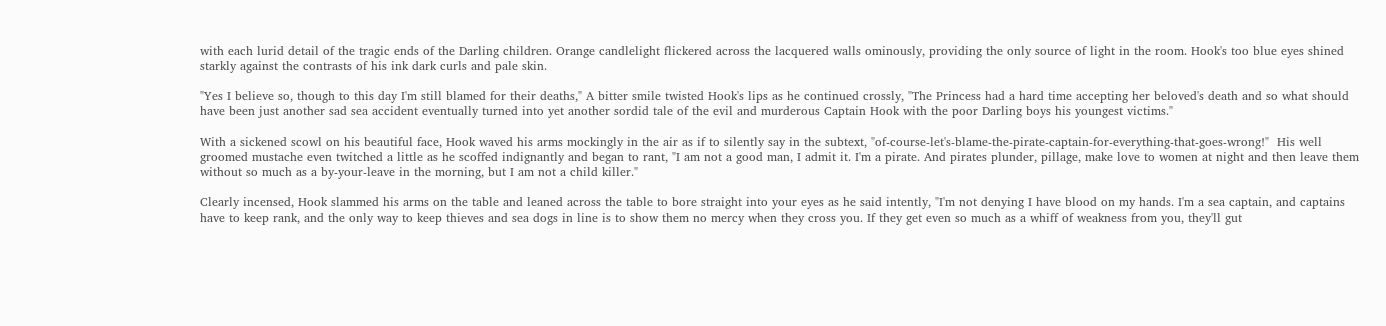with each lurid detail of the tragic ends of the Darling children. Orange candlelight flickered across the lacquered walls ominously, providing the only source of light in the room. Hook's too blue eyes shined starkly against the contrasts of his ink dark curls and pale skin.

"Yes I believe so, though to this day I'm still blamed for their deaths," A bitter smile twisted Hook's lips as he continued crossly, "The Princess had a hard time accepting her beloved's death and so what should have been just another sad sea accident eventually turned into yet another sordid tale of the evil and murderous Captain Hook with the poor Darling boys his youngest victims."

With a sickened scowl on his beautiful face, Hook waved his arms mockingly in the air as if to silently say in the subtext, "of-course-let's-blame-the-pirate-captain-for-everything-that-goes-wrong!"  His well groomed mustache even twitched a little as he scoffed indignantly and began to rant, "I am not a good man, I admit it. I'm a pirate. And pirates plunder, pillage, make love to women at night and then leave them without so much as a by-your-leave in the morning, but I am not a child killer."

Clearly incensed, Hook slammed his arms on the table and leaned across the table to bore straight into your eyes as he said intently, "I'm not denying I have blood on my hands. I'm a sea captain, and captains have to keep rank, and the only way to keep thieves and sea dogs in line is to show them no mercy when they cross you. If they get even so much as a whiff of weakness from you, they'll gut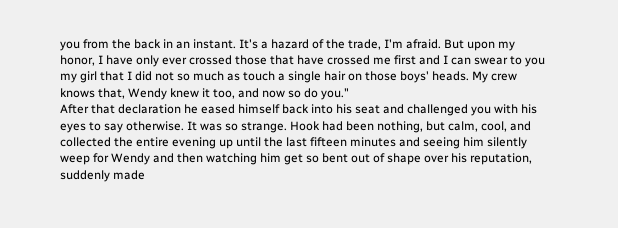you from the back in an instant. It's a hazard of the trade, I'm afraid. But upon my honor, I have only ever crossed those that have crossed me first and I can swear to you my girl that I did not so much as touch a single hair on those boys' heads. My crew knows that, Wendy knew it too, and now so do you."
After that declaration he eased himself back into his seat and challenged you with his eyes to say otherwise. It was so strange. Hook had been nothing, but calm, cool, and collected the entire evening up until the last fifteen minutes and seeing him silently weep for Wendy and then watching him get so bent out of shape over his reputation, suddenly made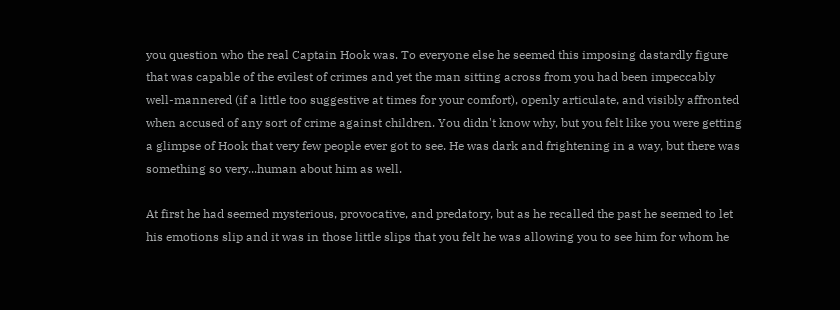you question who the real Captain Hook was. To everyone else he seemed this imposing dastardly figure that was capable of the evilest of crimes and yet the man sitting across from you had been impeccably well-mannered (if a little too suggestive at times for your comfort), openly articulate, and visibly affronted when accused of any sort of crime against children. You didn't know why, but you felt like you were getting a glimpse of Hook that very few people ever got to see. He was dark and frightening in a way, but there was something so very...human about him as well.

At first he had seemed mysterious, provocative, and predatory, but as he recalled the past he seemed to let his emotions slip and it was in those little slips that you felt he was allowing you to see him for whom he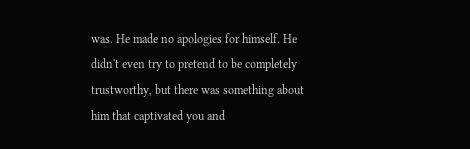was. He made no apologies for himself. He didn't even try to pretend to be completely trustworthy, but there was something about him that captivated you and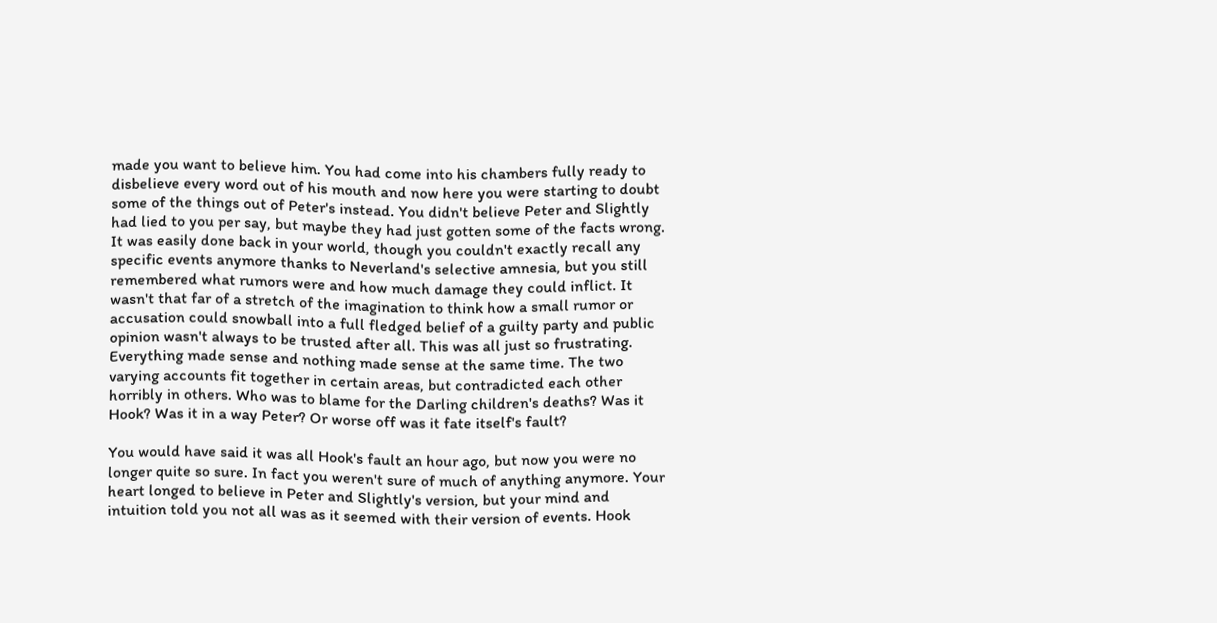made you want to believe him. You had come into his chambers fully ready to disbelieve every word out of his mouth and now here you were starting to doubt some of the things out of Peter's instead. You didn't believe Peter and Slightly had lied to you per say, but maybe they had just gotten some of the facts wrong. It was easily done back in your world, though you couldn't exactly recall any specific events anymore thanks to Neverland's selective amnesia, but you still remembered what rumors were and how much damage they could inflict. It wasn't that far of a stretch of the imagination to think how a small rumor or accusation could snowball into a full fledged belief of a guilty party and public opinion wasn't always to be trusted after all. This was all just so frustrating. Everything made sense and nothing made sense at the same time. The two varying accounts fit together in certain areas, but contradicted each other horribly in others. Who was to blame for the Darling children's deaths? Was it Hook? Was it in a way Peter? Or worse off was it fate itself's fault?

You would have said it was all Hook's fault an hour ago, but now you were no longer quite so sure. In fact you weren't sure of much of anything anymore. Your heart longed to believe in Peter and Slightly's version, but your mind and intuition told you not all was as it seemed with their version of events. Hook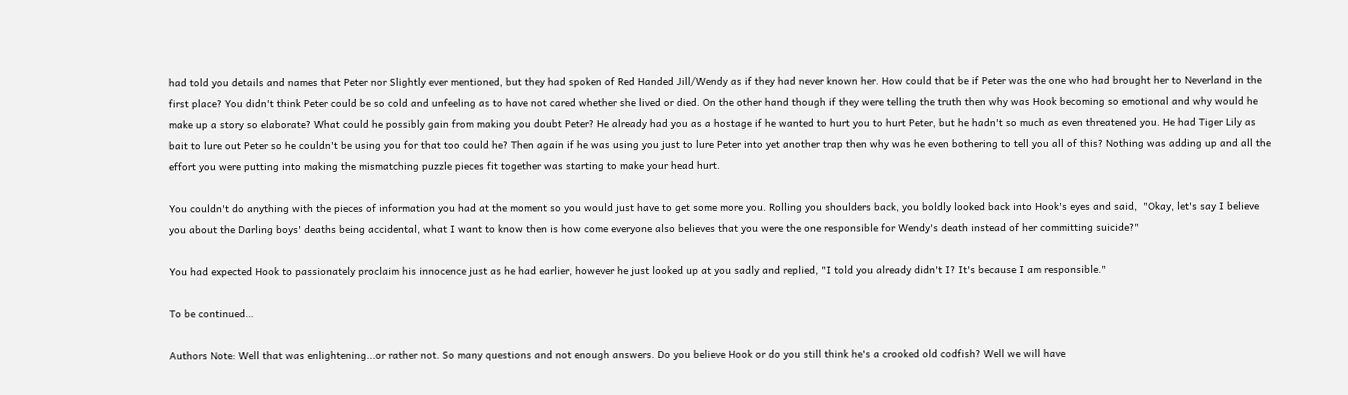had told you details and names that Peter nor Slightly ever mentioned, but they had spoken of Red Handed Jill/Wendy as if they had never known her. How could that be if Peter was the one who had brought her to Neverland in the first place? You didn't think Peter could be so cold and unfeeling as to have not cared whether she lived or died. On the other hand though if they were telling the truth then why was Hook becoming so emotional and why would he make up a story so elaborate? What could he possibly gain from making you doubt Peter? He already had you as a hostage if he wanted to hurt you to hurt Peter, but he hadn't so much as even threatened you. He had Tiger Lily as bait to lure out Peter so he couldn't be using you for that too could he? Then again if he was using you just to lure Peter into yet another trap then why was he even bothering to tell you all of this? Nothing was adding up and all the effort you were putting into making the mismatching puzzle pieces fit together was starting to make your head hurt.

You couldn't do anything with the pieces of information you had at the moment so you would just have to get some more you. Rolling you shoulders back, you boldly looked back into Hook's eyes and said,  "Okay, let's say I believe you about the Darling boys' deaths being accidental, what I want to know then is how come everyone also believes that you were the one responsible for Wendy's death instead of her committing suicide?"

You had expected Hook to passionately proclaim his innocence just as he had earlier, however he just looked up at you sadly and replied, "I told you already didn't I? It's because I am responsible."

To be continued…

Authors Note: Well that was enlightening...or rather not. So many questions and not enough answers. Do you believe Hook or do you still think he's a crooked old codfish? Well we will have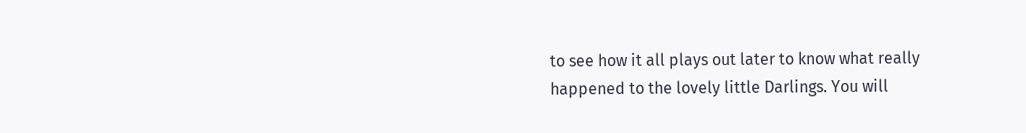to see how it all plays out later to know what really happened to the lovely little Darlings. You will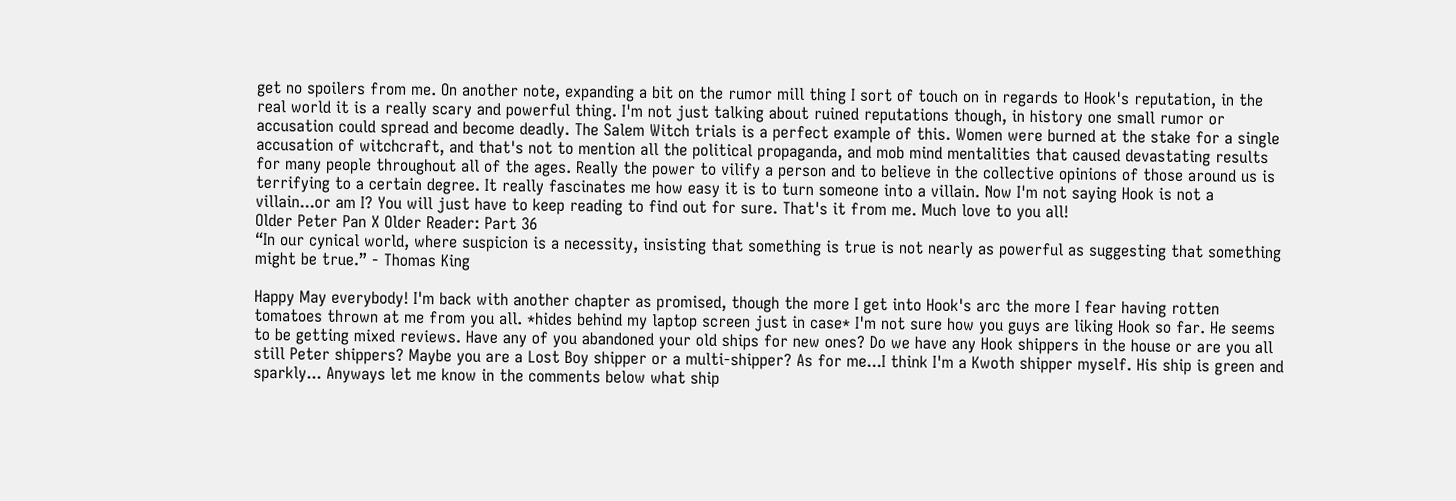get no spoilers from me. On another note, expanding a bit on the rumor mill thing I sort of touch on in regards to Hook's reputation, in the real world it is a really scary and powerful thing. I'm not just talking about ruined reputations though, in history one small rumor or accusation could spread and become deadly. The Salem Witch trials is a perfect example of this. Women were burned at the stake for a single accusation of witchcraft, and that's not to mention all the political propaganda, and mob mind mentalities that caused devastating results for many people throughout all of the ages. Really the power to vilify a person and to believe in the collective opinions of those around us is terrifying to a certain degree. It really fascinates me how easy it is to turn someone into a villain. Now I'm not saying Hook is not a villain...or am I? You will just have to keep reading to find out for sure. That's it from me. Much love to you all!
Older Peter Pan X Older Reader: Part 36
“In our cynical world, where suspicion is a necessity, insisting that something is true is not nearly as powerful as suggesting that something might be true.” - Thomas King

Happy May everybody! I'm back with another chapter as promised, though the more I get into Hook's arc the more I fear having rotten tomatoes thrown at me from you all. *hides behind my laptop screen just in case* I'm not sure how you guys are liking Hook so far. He seems to be getting mixed reviews. Have any of you abandoned your old ships for new ones? Do we have any Hook shippers in the house or are you all still Peter shippers? Maybe you are a Lost Boy shipper or a multi-shipper? As for me...I think I'm a Kwoth shipper myself. His ship is green and sparkly... Anyways let me know in the comments below what ship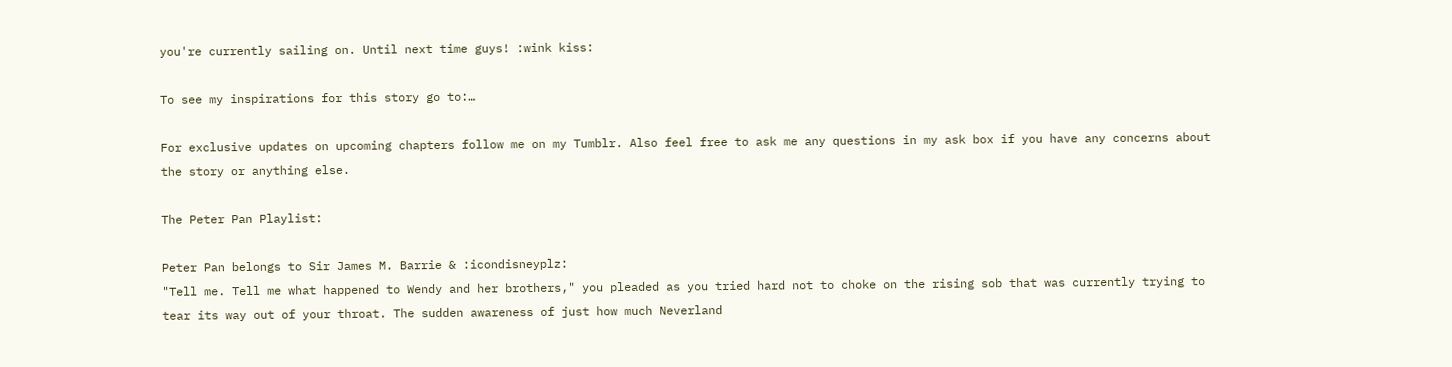you're currently sailing on. Until next time guys! :wink kiss:

To see my inspirations for this story go to:…

For exclusive updates on upcoming chapters follow me on my Tumblr. Also feel free to ask me any questions in my ask box if you have any concerns about the story or anything else.

The Peter Pan Playlist:

Peter Pan belongs to Sir James M. Barrie & :icondisneyplz:
"Tell me. Tell me what happened to Wendy and her brothers," you pleaded as you tried hard not to choke on the rising sob that was currently trying to tear its way out of your throat. The sudden awareness of just how much Neverland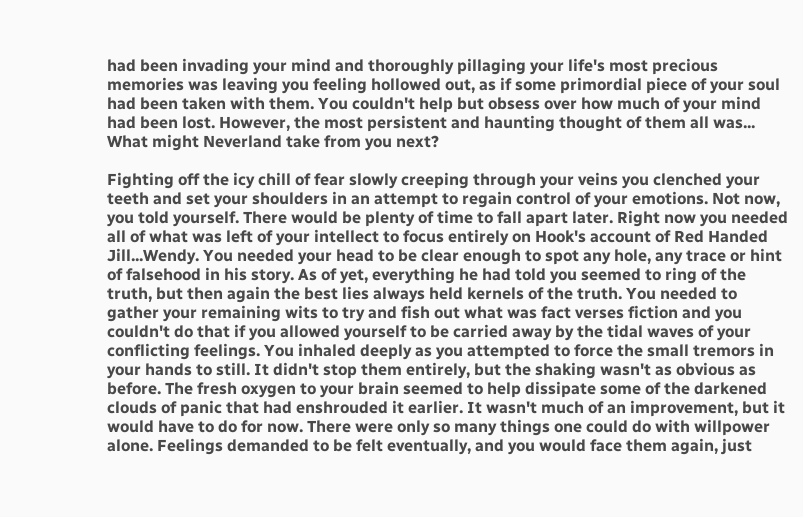had been invading your mind and thoroughly pillaging your life's most precious memories was leaving you feeling hollowed out, as if some primordial piece of your soul had been taken with them. You couldn't help but obsess over how much of your mind had been lost. However, the most persistent and haunting thought of them all was... What might Neverland take from you next?

Fighting off the icy chill of fear slowly creeping through your veins you clenched your teeth and set your shoulders in an attempt to regain control of your emotions. Not now, you told yourself. There would be plenty of time to fall apart later. Right now you needed all of what was left of your intellect to focus entirely on Hook's account of Red Handed Jill...Wendy. You needed your head to be clear enough to spot any hole, any trace or hint of falsehood in his story. As of yet, everything he had told you seemed to ring of the truth, but then again the best lies always held kernels of the truth. You needed to gather your remaining wits to try and fish out what was fact verses fiction and you couldn't do that if you allowed yourself to be carried away by the tidal waves of your conflicting feelings. You inhaled deeply as you attempted to force the small tremors in your hands to still. It didn't stop them entirely, but the shaking wasn't as obvious as before. The fresh oxygen to your brain seemed to help dissipate some of the darkened clouds of panic that had enshrouded it earlier. It wasn't much of an improvement, but it would have to do for now. There were only so many things one could do with willpower alone. Feelings demanded to be felt eventually, and you would face them again, just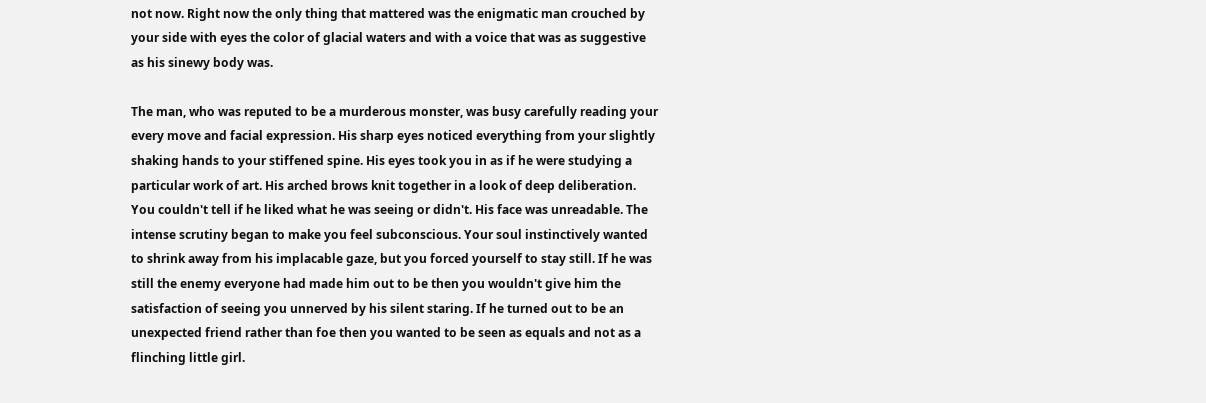not now. Right now the only thing that mattered was the enigmatic man crouched by your side with eyes the color of glacial waters and with a voice that was as suggestive as his sinewy body was.

The man, who was reputed to be a murderous monster, was busy carefully reading your every move and facial expression. His sharp eyes noticed everything from your slightly shaking hands to your stiffened spine. His eyes took you in as if he were studying a particular work of art. His arched brows knit together in a look of deep deliberation. You couldn't tell if he liked what he was seeing or didn't. His face was unreadable. The intense scrutiny began to make you feel subconscious. Your soul instinctively wanted to shrink away from his implacable gaze, but you forced yourself to stay still. If he was still the enemy everyone had made him out to be then you wouldn't give him the satisfaction of seeing you unnerved by his silent staring. If he turned out to be an unexpected friend rather than foe then you wanted to be seen as equals and not as a flinching little girl.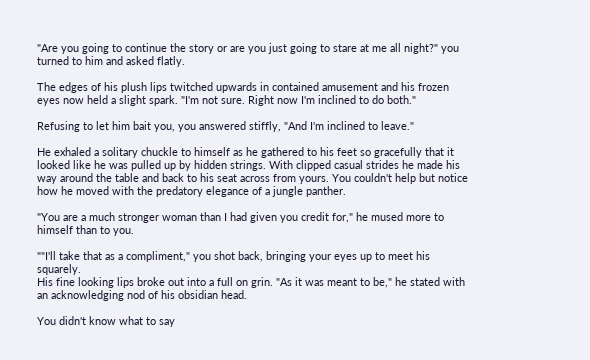"Are you going to continue the story or are you just going to stare at me all night?" you turned to him and asked flatly.

The edges of his plush lips twitched upwards in contained amusement and his frozen eyes now held a slight spark. "I'm not sure. Right now I'm inclined to do both."

Refusing to let him bait you, you answered stiffly, "And I'm inclined to leave."

He exhaled a solitary chuckle to himself as he gathered to his feet so gracefully that it looked like he was pulled up by hidden strings. With clipped casual strides he made his way around the table and back to his seat across from yours. You couldn't help but notice how he moved with the predatory elegance of a jungle panther.

"You are a much stronger woman than I had given you credit for," he mused more to himself than to you.

""I'll take that as a compliment," you shot back, bringing your eyes up to meet his squarely.
His fine looking lips broke out into a full on grin. "As it was meant to be," he stated with an acknowledging nod of his obsidian head.

You didn't know what to say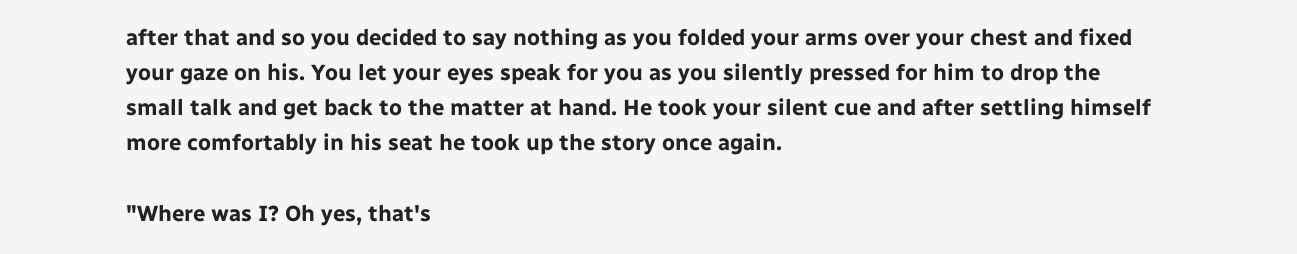after that and so you decided to say nothing as you folded your arms over your chest and fixed your gaze on his. You let your eyes speak for you as you silently pressed for him to drop the small talk and get back to the matter at hand. He took your silent cue and after settling himself more comfortably in his seat he took up the story once again.

"Where was I? Oh yes, that's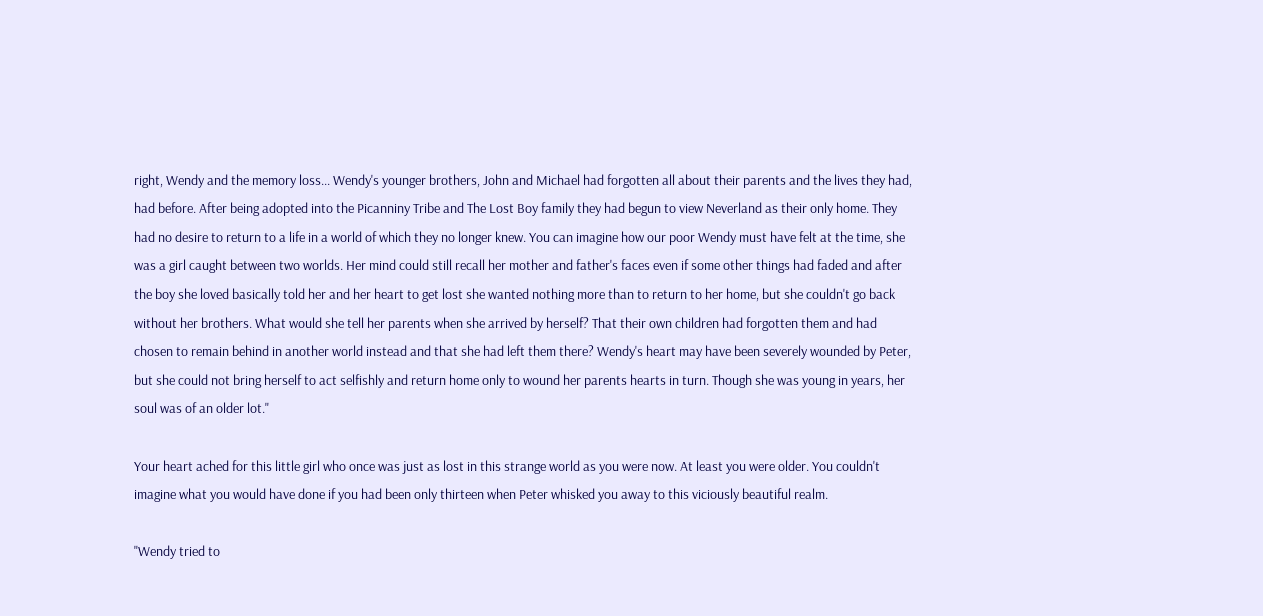right, Wendy and the memory loss... Wendy's younger brothers, John and Michael had forgotten all about their parents and the lives they had, had before. After being adopted into the Picanniny Tribe and The Lost Boy family they had begun to view Neverland as their only home. They had no desire to return to a life in a world of which they no longer knew. You can imagine how our poor Wendy must have felt at the time, she was a girl caught between two worlds. Her mind could still recall her mother and father's faces even if some other things had faded and after the boy she loved basically told her and her heart to get lost she wanted nothing more than to return to her home, but she couldn't go back without her brothers. What would she tell her parents when she arrived by herself? That their own children had forgotten them and had chosen to remain behind in another world instead and that she had left them there? Wendy's heart may have been severely wounded by Peter, but she could not bring herself to act selfishly and return home only to wound her parents hearts in turn. Though she was young in years, her soul was of an older lot."

Your heart ached for this little girl who once was just as lost in this strange world as you were now. At least you were older. You couldn't imagine what you would have done if you had been only thirteen when Peter whisked you away to this viciously beautiful realm.

"Wendy tried to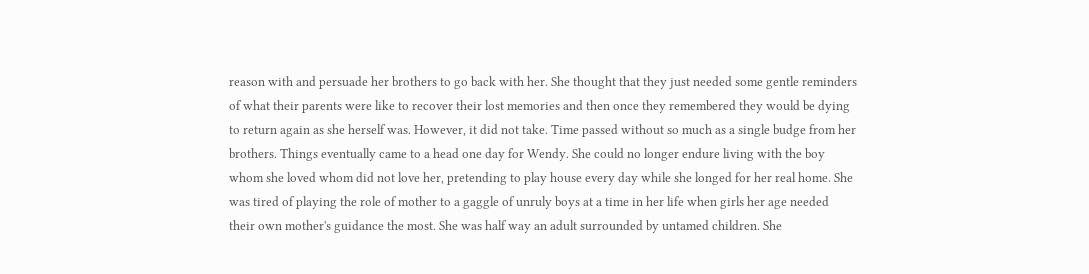reason with and persuade her brothers to go back with her. She thought that they just needed some gentle reminders of what their parents were like to recover their lost memories and then once they remembered they would be dying to return again as she herself was. However, it did not take. Time passed without so much as a single budge from her brothers. Things eventually came to a head one day for Wendy. She could no longer endure living with the boy whom she loved whom did not love her, pretending to play house every day while she longed for her real home. She was tired of playing the role of mother to a gaggle of unruly boys at a time in her life when girls her age needed their own mother's guidance the most. She was half way an adult surrounded by untamed children. She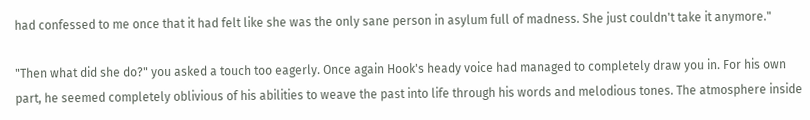had confessed to me once that it had felt like she was the only sane person in asylum full of madness. She just couldn't take it anymore."

"Then what did she do?" you asked a touch too eagerly. Once again Hook's heady voice had managed to completely draw you in. For his own part, he seemed completely oblivious of his abilities to weave the past into life through his words and melodious tones. The atmosphere inside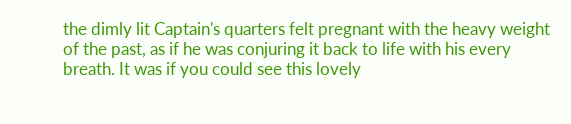the dimly lit Captain's quarters felt pregnant with the heavy weight of the past, as if he was conjuring it back to life with his every breath. It was if you could see this lovely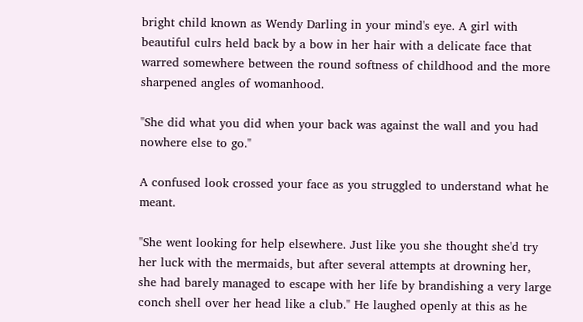bright child known as Wendy Darling in your mind's eye. A girl with beautiful culrs held back by a bow in her hair with a delicate face that warred somewhere between the round softness of childhood and the more sharpened angles of womanhood.

"She did what you did when your back was against the wall and you had nowhere else to go."

A confused look crossed your face as you struggled to understand what he meant.

"She went looking for help elsewhere. Just like you she thought she'd try her luck with the mermaids, but after several attempts at drowning her, she had barely managed to escape with her life by brandishing a very large conch shell over her head like a club." He laughed openly at this as he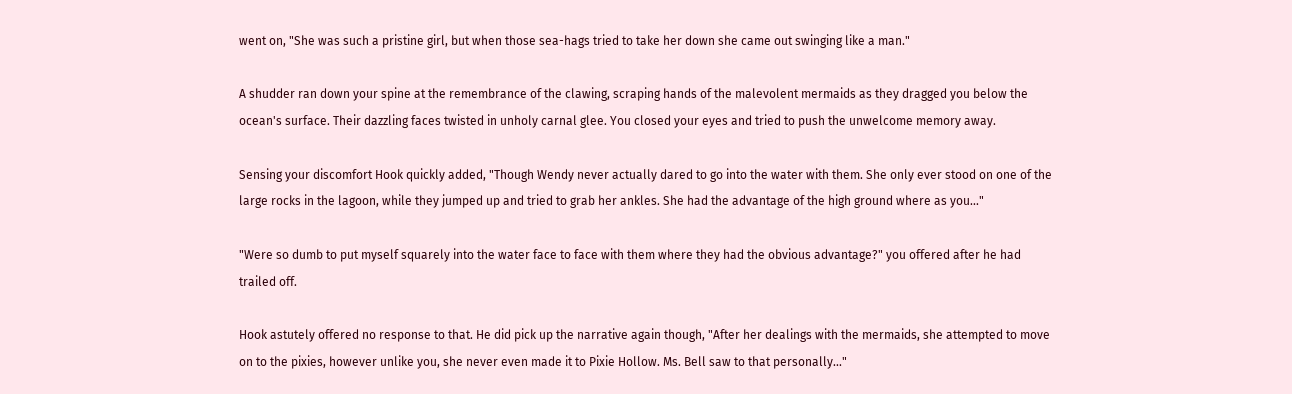went on, "She was such a pristine girl, but when those sea-hags tried to take her down she came out swinging like a man."

A shudder ran down your spine at the remembrance of the clawing, scraping hands of the malevolent mermaids as they dragged you below the ocean's surface. Their dazzling faces twisted in unholy carnal glee. You closed your eyes and tried to push the unwelcome memory away.

Sensing your discomfort Hook quickly added, "Though Wendy never actually dared to go into the water with them. She only ever stood on one of the large rocks in the lagoon, while they jumped up and tried to grab her ankles. She had the advantage of the high ground where as you..."

"Were so dumb to put myself squarely into the water face to face with them where they had the obvious advantage?" you offered after he had trailed off.

Hook astutely offered no response to that. He did pick up the narrative again though, "After her dealings with the mermaids, she attempted to move on to the pixies, however unlike you, she never even made it to Pixie Hollow. Ms. Bell saw to that personally..."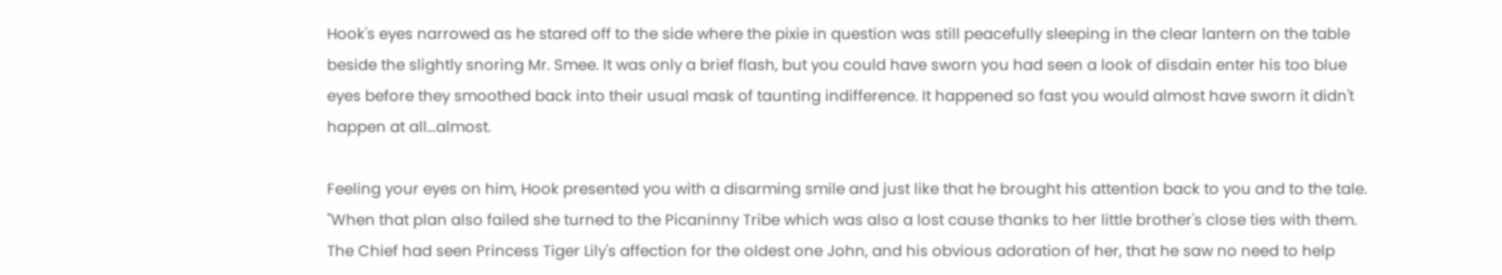Hook's eyes narrowed as he stared off to the side where the pixie in question was still peacefully sleeping in the clear lantern on the table beside the slightly snoring Mr. Smee. It was only a brief flash, but you could have sworn you had seen a look of disdain enter his too blue eyes before they smoothed back into their usual mask of taunting indifference. It happened so fast you would almost have sworn it didn't happen at all...almost.

Feeling your eyes on him, Hook presented you with a disarming smile and just like that he brought his attention back to you and to the tale. "When that plan also failed she turned to the Picaninny Tribe which was also a lost cause thanks to her little brother's close ties with them. The Chief had seen Princess Tiger Lily's affection for the oldest one John, and his obvious adoration of her, that he saw no need to help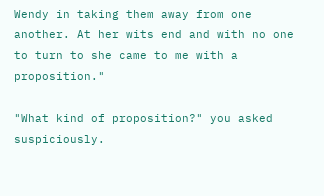Wendy in taking them away from one another. At her wits end and with no one to turn to she came to me with a proposition."

"What kind of proposition?" you asked suspiciously.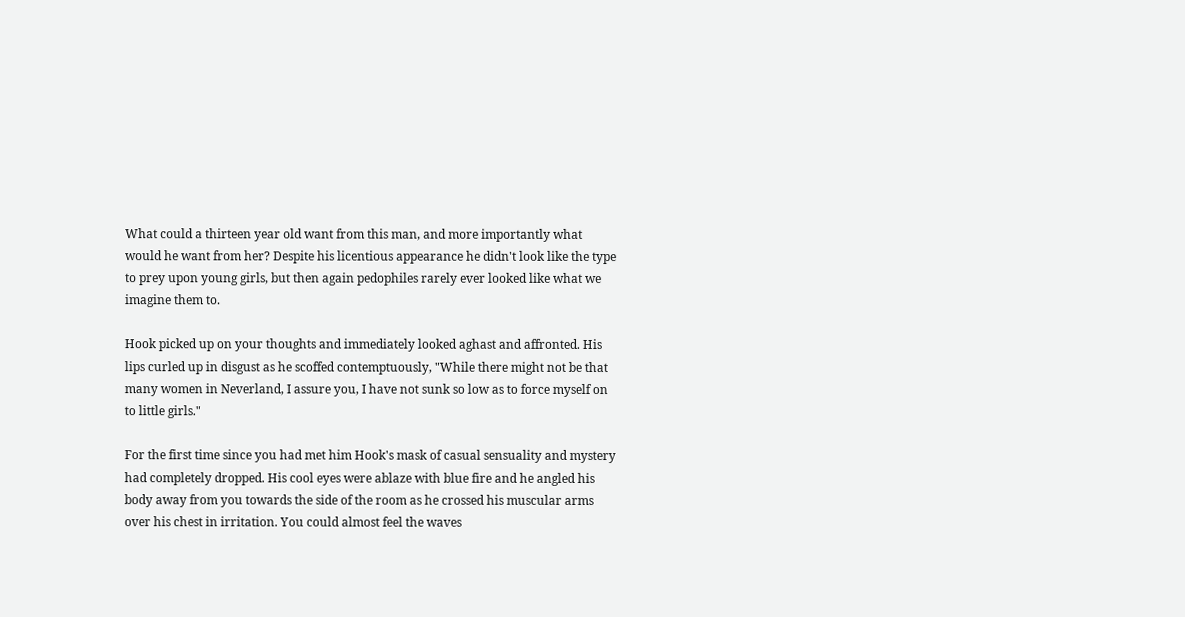What could a thirteen year old want from this man, and more importantly what would he want from her? Despite his licentious appearance he didn't look like the type to prey upon young girls, but then again pedophiles rarely ever looked like what we imagine them to.

Hook picked up on your thoughts and immediately looked aghast and affronted. His lips curled up in disgust as he scoffed contemptuously, "While there might not be that many women in Neverland, I assure you, I have not sunk so low as to force myself on to little girls."

For the first time since you had met him Hook's mask of casual sensuality and mystery had completely dropped. His cool eyes were ablaze with blue fire and he angled his body away from you towards the side of the room as he crossed his muscular arms over his chest in irritation. You could almost feel the waves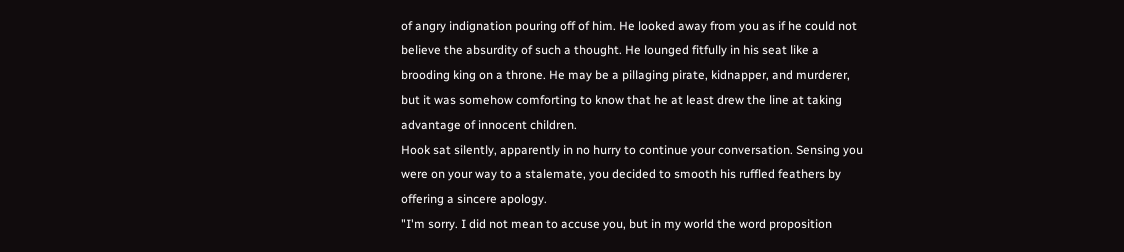of angry indignation pouring off of him. He looked away from you as if he could not believe the absurdity of such a thought. He lounged fitfully in his seat like a brooding king on a throne. He may be a pillaging pirate, kidnapper, and murderer, but it was somehow comforting to know that he at least drew the line at taking advantage of innocent children.
Hook sat silently, apparently in no hurry to continue your conversation. Sensing you were on your way to a stalemate, you decided to smooth his ruffled feathers by offering a sincere apology.
"I'm sorry. I did not mean to accuse you, but in my world the word proposition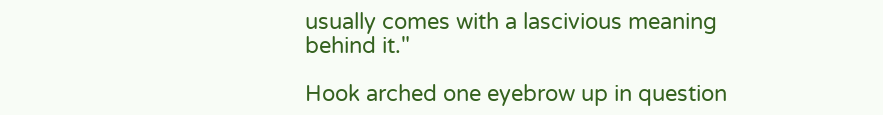usually comes with a lascivious meaning behind it."

Hook arched one eyebrow up in question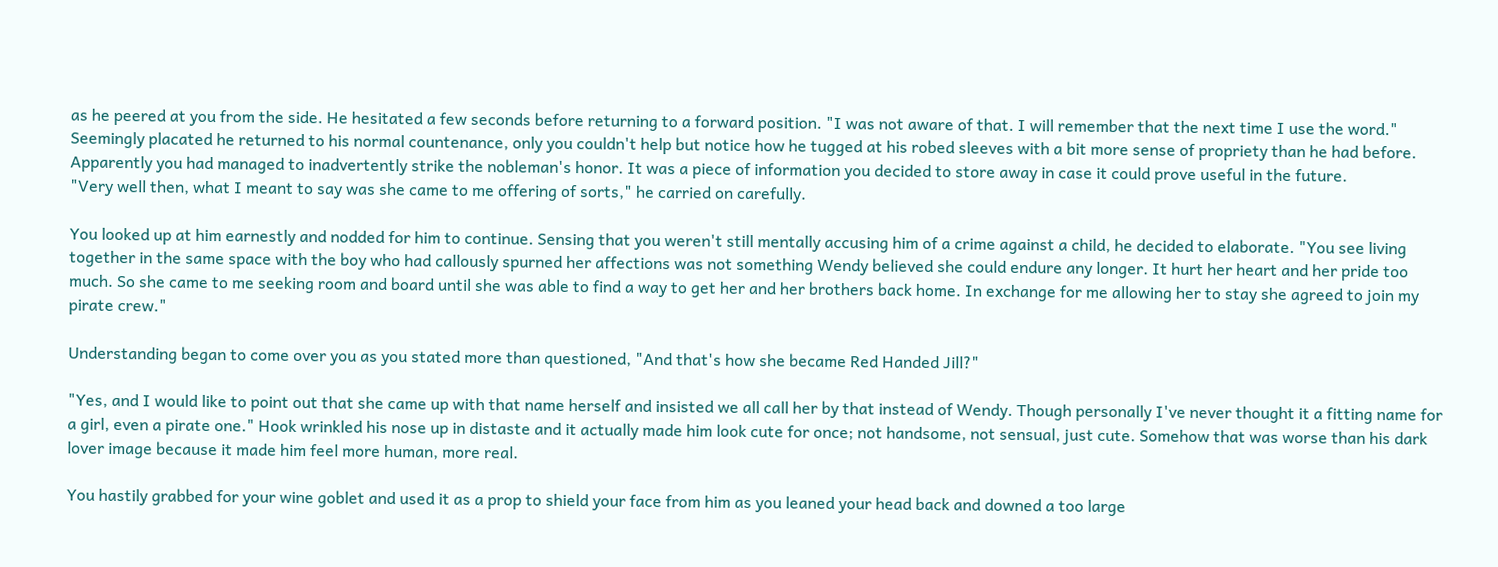as he peered at you from the side. He hesitated a few seconds before returning to a forward position. "I was not aware of that. I will remember that the next time I use the word." Seemingly placated he returned to his normal countenance, only you couldn't help but notice how he tugged at his robed sleeves with a bit more sense of propriety than he had before. Apparently you had managed to inadvertently strike the nobleman's honor. It was a piece of information you decided to store away in case it could prove useful in the future.
"Very well then, what I meant to say was she came to me offering of sorts," he carried on carefully.

You looked up at him earnestly and nodded for him to continue. Sensing that you weren't still mentally accusing him of a crime against a child, he decided to elaborate. "You see living together in the same space with the boy who had callously spurned her affections was not something Wendy believed she could endure any longer. It hurt her heart and her pride too much. So she came to me seeking room and board until she was able to find a way to get her and her brothers back home. In exchange for me allowing her to stay she agreed to join my pirate crew."

Understanding began to come over you as you stated more than questioned, "And that's how she became Red Handed Jill?"

"Yes, and I would like to point out that she came up with that name herself and insisted we all call her by that instead of Wendy. Though personally I've never thought it a fitting name for a girl, even a pirate one." Hook wrinkled his nose up in distaste and it actually made him look cute for once; not handsome, not sensual, just cute. Somehow that was worse than his dark lover image because it made him feel more human, more real.

You hastily grabbed for your wine goblet and used it as a prop to shield your face from him as you leaned your head back and downed a too large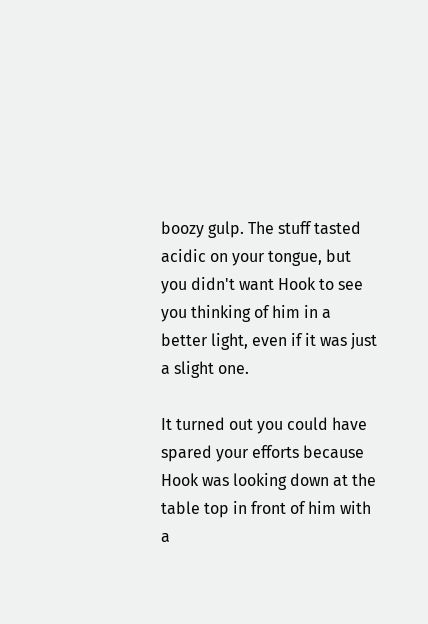boozy gulp. The stuff tasted acidic on your tongue, but you didn't want Hook to see you thinking of him in a better light, even if it was just a slight one.

It turned out you could have spared your efforts because Hook was looking down at the table top in front of him with a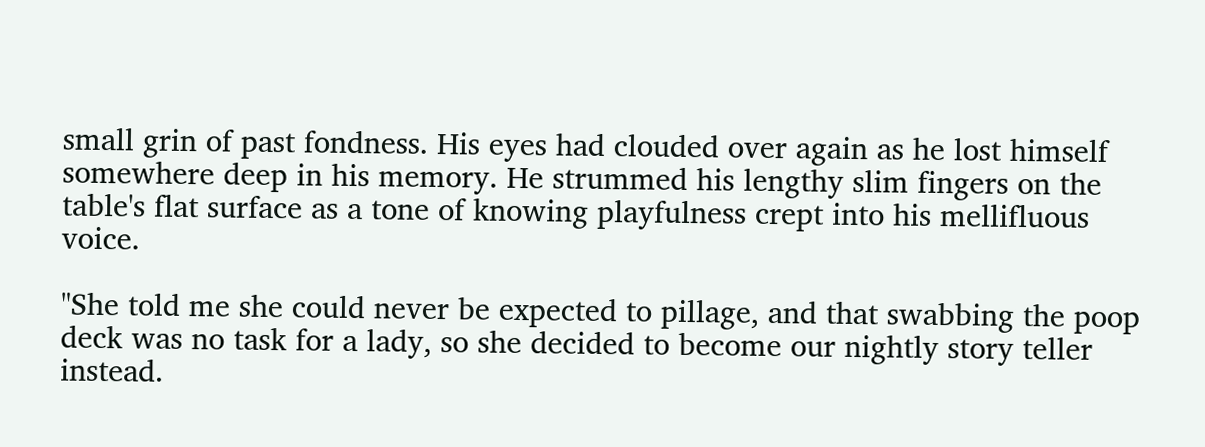small grin of past fondness. His eyes had clouded over again as he lost himself somewhere deep in his memory. He strummed his lengthy slim fingers on the table's flat surface as a tone of knowing playfulness crept into his mellifluous voice.

"She told me she could never be expected to pillage, and that swabbing the poop deck was no task for a lady, so she decided to become our nightly story teller instead.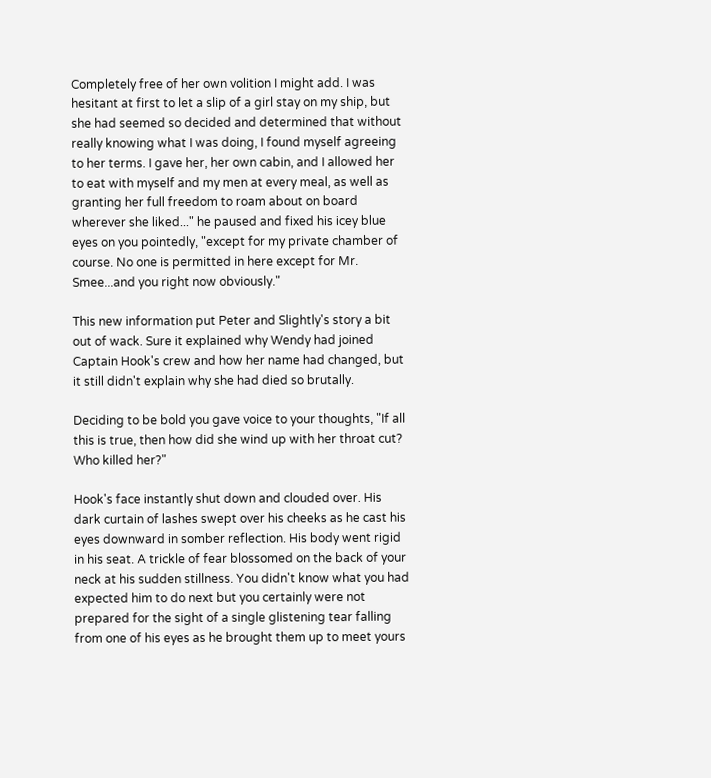Completely free of her own volition I might add. I was hesitant at first to let a slip of a girl stay on my ship, but she had seemed so decided and determined that without really knowing what I was doing, I found myself agreeing to her terms. I gave her, her own cabin, and I allowed her to eat with myself and my men at every meal, as well as granting her full freedom to roam about on board wherever she liked..." he paused and fixed his icey blue eyes on you pointedly, "except for my private chamber of course. No one is permitted in here except for Mr. Smee...and you right now obviously."

This new information put Peter and Slightly's story a bit out of wack. Sure it explained why Wendy had joined Captain Hook's crew and how her name had changed, but it still didn't explain why she had died so brutally.

Deciding to be bold you gave voice to your thoughts, "If all this is true, then how did she wind up with her throat cut? Who killed her?"

Hook's face instantly shut down and clouded over. His dark curtain of lashes swept over his cheeks as he cast his eyes downward in somber reflection. His body went rigid in his seat. A trickle of fear blossomed on the back of your neck at his sudden stillness. You didn't know what you had expected him to do next but you certainly were not prepared for the sight of a single glistening tear falling from one of his eyes as he brought them up to meet yours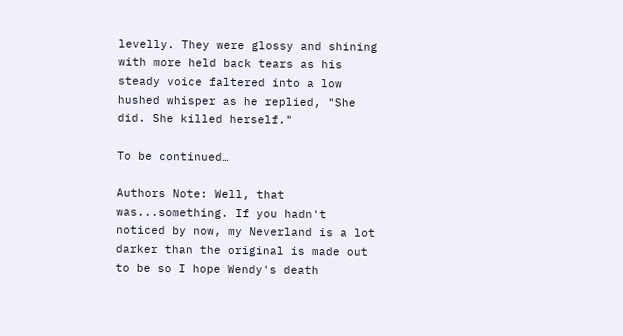levelly. They were glossy and shining with more held back tears as his steady voice faltered into a low hushed whisper as he replied, "She did. She killed herself."

To be continued…

Authors Note: Well, that was...something. If you hadn't noticed by now, my Neverland is a lot darker than the original is made out to be so I hope Wendy's death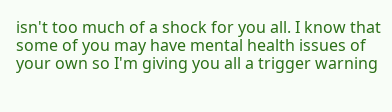isn't too much of a shock for you all. I know that some of you may have mental health issues of your own so I'm giving you all a trigger warning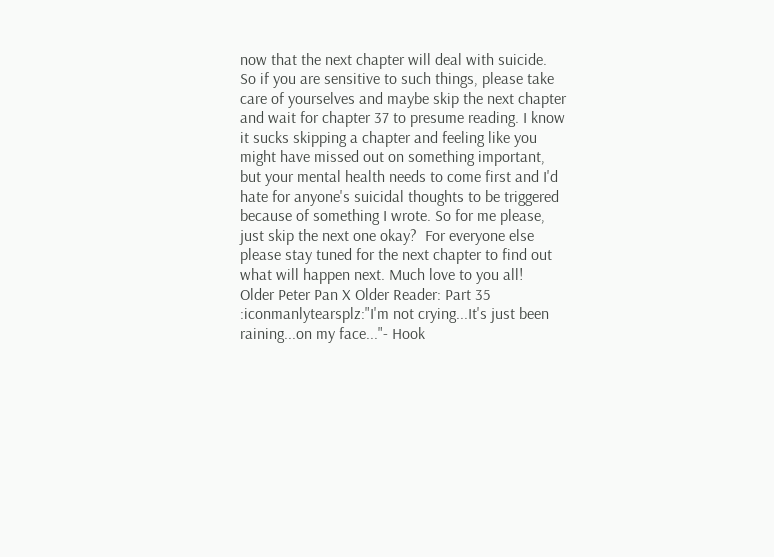now that the next chapter will deal with suicide. So if you are sensitive to such things, please take care of yourselves and maybe skip the next chapter and wait for chapter 37 to presume reading. I know it sucks skipping a chapter and feeling like you might have missed out on something important, but your mental health needs to come first and I'd hate for anyone's suicidal thoughts to be triggered because of something I wrote. So for me please, just skip the next one okay?  For everyone else please stay tuned for the next chapter to find out what will happen next. Much love to you all!
Older Peter Pan X Older Reader: Part 35
:iconmanlytearsplz:"I'm not crying...It's just been raining...on my face..."- Hook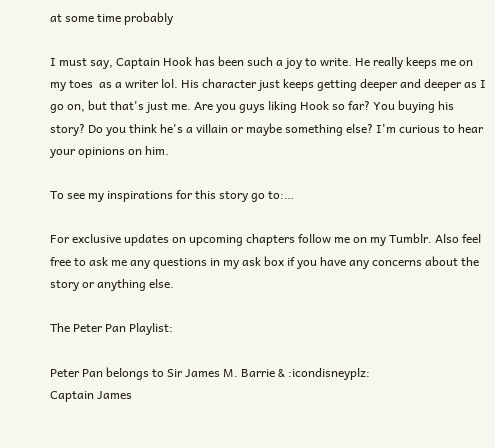at some time probably

I must say, Captain Hook has been such a joy to write. He really keeps me on my toes  as a writer lol. His character just keeps getting deeper and deeper as I go on, but that's just me. Are you guys liking Hook so far? You buying his story? Do you think he's a villain or maybe something else? I'm curious to hear your opinions on him.

To see my inspirations for this story go to:…

For exclusive updates on upcoming chapters follow me on my Tumblr. Also feel free to ask me any questions in my ask box if you have any concerns about the story or anything else.

The Peter Pan Playlist:

Peter Pan belongs to Sir James M. Barrie & :icondisneyplz:
Captain James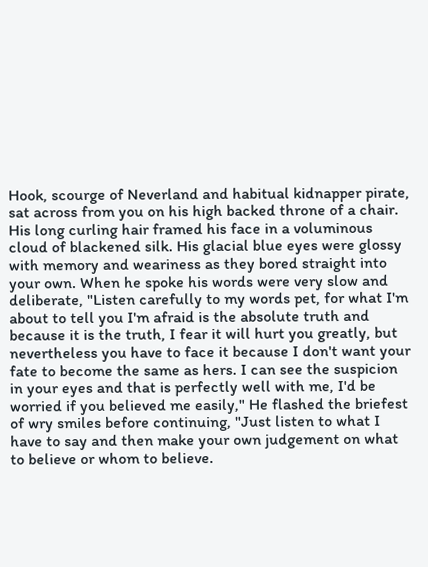Hook, scourge of Neverland and habitual kidnapper pirate, sat across from you on his high backed throne of a chair. His long curling hair framed his face in a voluminous cloud of blackened silk. His glacial blue eyes were glossy with memory and weariness as they bored straight into your own. When he spoke his words were very slow and deliberate, "Listen carefully to my words pet, for what I'm about to tell you I'm afraid is the absolute truth and because it is the truth, I fear it will hurt you greatly, but nevertheless you have to face it because I don't want your fate to become the same as hers. I can see the suspicion in your eyes and that is perfectly well with me, I'd be worried if you believed me easily," He flashed the briefest of wry smiles before continuing, "Just listen to what I have to say and then make your own judgement on what to believe or whom to believe.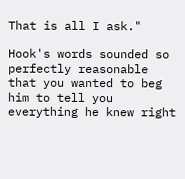That is all I ask."

Hook's words sounded so perfectly reasonable that you wanted to beg him to tell you everything he knew right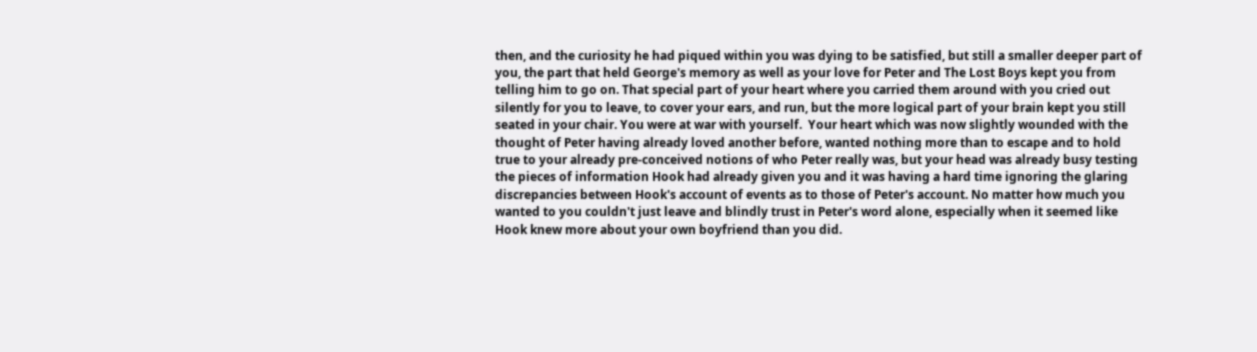then, and the curiosity he had piqued within you was dying to be satisfied, but still a smaller deeper part of you, the part that held George's memory as well as your love for Peter and The Lost Boys kept you from telling him to go on. That special part of your heart where you carried them around with you cried out silently for you to leave, to cover your ears, and run, but the more logical part of your brain kept you still seated in your chair. You were at war with yourself.  Your heart which was now slightly wounded with the thought of Peter having already loved another before, wanted nothing more than to escape and to hold true to your already pre-conceived notions of who Peter really was, but your head was already busy testing the pieces of information Hook had already given you and it was having a hard time ignoring the glaring discrepancies between Hook's account of events as to those of Peter's account. No matter how much you wanted to you couldn't just leave and blindly trust in Peter's word alone, especially when it seemed like Hook knew more about your own boyfriend than you did.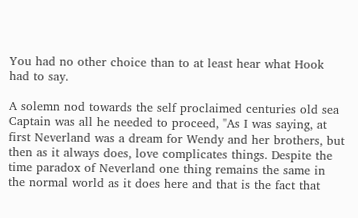You had no other choice than to at least hear what Hook had to say.

A solemn nod towards the self proclaimed centuries old sea Captain was all he needed to proceed, "As I was saying, at first Neverland was a dream for Wendy and her brothers, but then as it always does, love complicates things. Despite the time paradox of Neverland one thing remains the same in the normal world as it does here and that is the fact that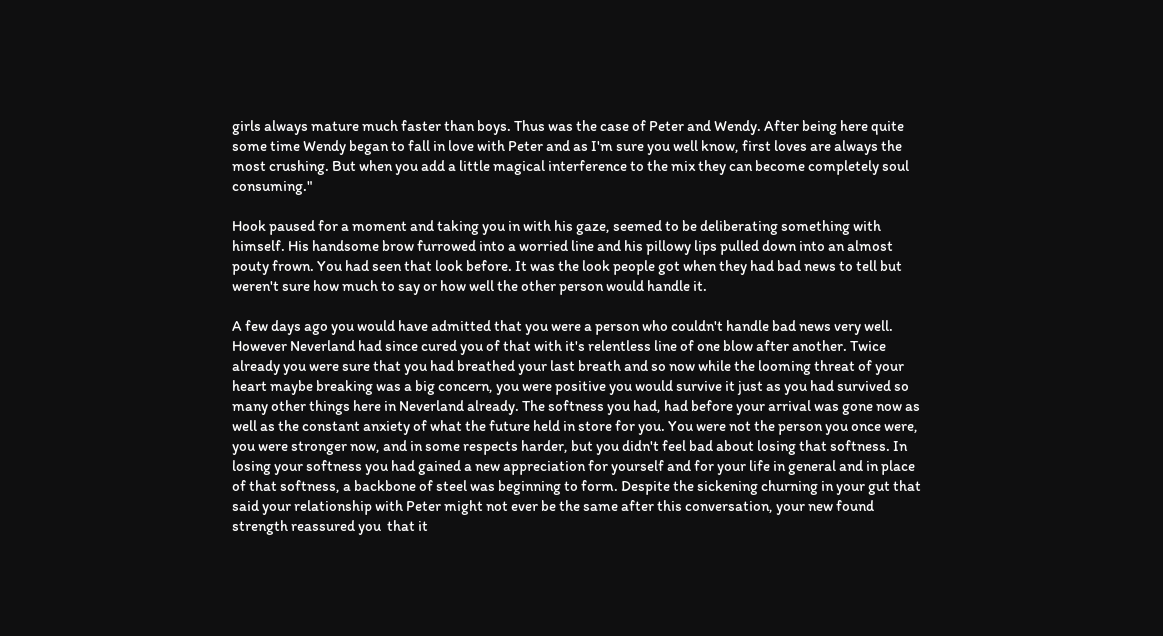girls always mature much faster than boys. Thus was the case of Peter and Wendy. After being here quite some time Wendy began to fall in love with Peter and as I'm sure you well know, first loves are always the most crushing. But when you add a little magical interference to the mix they can become completely soul consuming."

Hook paused for a moment and taking you in with his gaze, seemed to be deliberating something with himself. His handsome brow furrowed into a worried line and his pillowy lips pulled down into an almost pouty frown. You had seen that look before. It was the look people got when they had bad news to tell but weren't sure how much to say or how well the other person would handle it.

A few days ago you would have admitted that you were a person who couldn't handle bad news very well. However Neverland had since cured you of that with it's relentless line of one blow after another. Twice already you were sure that you had breathed your last breath and so now while the looming threat of your heart maybe breaking was a big concern, you were positive you would survive it just as you had survived so many other things here in Neverland already. The softness you had, had before your arrival was gone now as well as the constant anxiety of what the future held in store for you. You were not the person you once were, you were stronger now, and in some respects harder, but you didn't feel bad about losing that softness. In losing your softness you had gained a new appreciation for yourself and for your life in general and in place of that softness, a backbone of steel was beginning to form. Despite the sickening churning in your gut that said your relationship with Peter might not ever be the same after this conversation, your new found strength reassured you  that it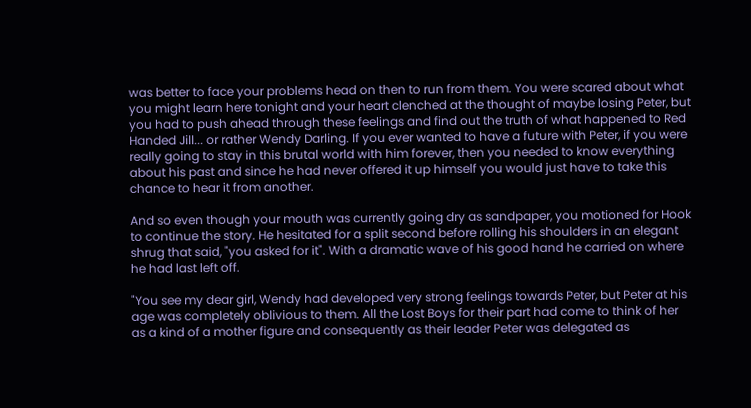was better to face your problems head on then to run from them. You were scared about what you might learn here tonight and your heart clenched at the thought of maybe losing Peter, but you had to push ahead through these feelings and find out the truth of what happened to Red Handed Jill... or rather Wendy Darling. If you ever wanted to have a future with Peter, if you were really going to stay in this brutal world with him forever, then you needed to know everything about his past and since he had never offered it up himself you would just have to take this chance to hear it from another.

And so even though your mouth was currently going dry as sandpaper, you motioned for Hook to continue the story. He hesitated for a split second before rolling his shoulders in an elegant shrug that said, "you asked for it". With a dramatic wave of his good hand he carried on where he had last left off.

"You see my dear girl, Wendy had developed very strong feelings towards Peter, but Peter at his age was completely oblivious to them. All the Lost Boys for their part had come to think of her as a kind of a mother figure and consequently as their leader Peter was delegated as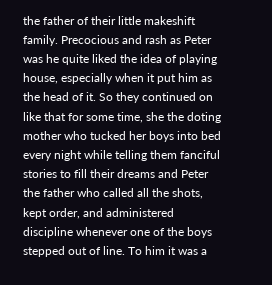the father of their little makeshift family. Precocious and rash as Peter was he quite liked the idea of playing house, especially when it put him as the head of it. So they continued on like that for some time, she the doting mother who tucked her boys into bed every night while telling them fanciful stories to fill their dreams and Peter the father who called all the shots, kept order, and administered discipline whenever one of the boys stepped out of line. To him it was a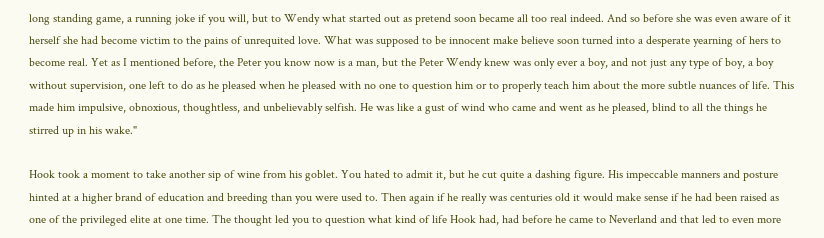long standing game, a running joke if you will, but to Wendy what started out as pretend soon became all too real indeed. And so before she was even aware of it herself she had become victim to the pains of unrequited love. What was supposed to be innocent make believe soon turned into a desperate yearning of hers to become real. Yet as I mentioned before, the Peter you know now is a man, but the Peter Wendy knew was only ever a boy, and not just any type of boy, a boy without supervision, one left to do as he pleased when he pleased with no one to question him or to properly teach him about the more subtle nuances of life. This made him impulsive, obnoxious, thoughtless, and unbelievably selfish. He was like a gust of wind who came and went as he pleased, blind to all the things he stirred up in his wake."

Hook took a moment to take another sip of wine from his goblet. You hated to admit it, but he cut quite a dashing figure. His impeccable manners and posture hinted at a higher brand of education and breeding than you were used to. Then again if he really was centuries old it would make sense if he had been raised as one of the privileged elite at one time. The thought led you to question what kind of life Hook had, had before he came to Neverland and that led to even more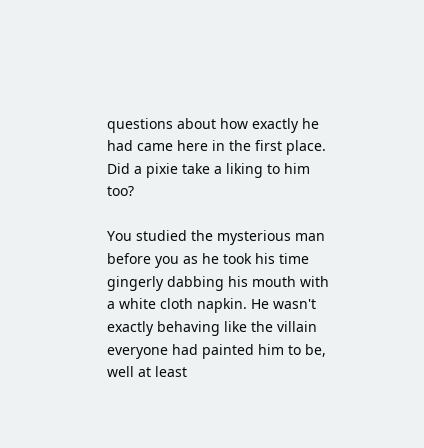questions about how exactly he had came here in the first place. Did a pixie take a liking to him too?

You studied the mysterious man before you as he took his time gingerly dabbing his mouth with a white cloth napkin. He wasn't exactly behaving like the villain everyone had painted him to be, well at least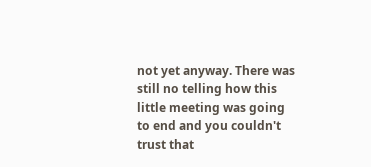not yet anyway. There was still no telling how this little meeting was going to end and you couldn't trust that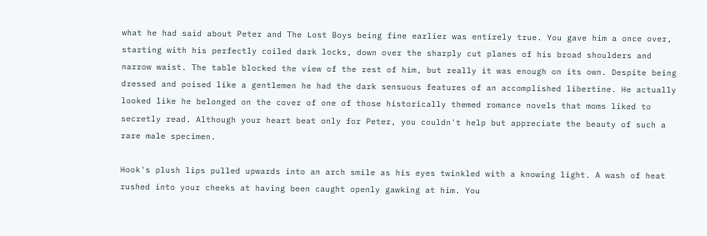what he had said about Peter and The Lost Boys being fine earlier was entirely true. You gave him a once over, starting with his perfectly coiled dark locks, down over the sharply cut planes of his broad shoulders and narrow waist. The table blocked the view of the rest of him, but really it was enough on its own. Despite being dressed and poised like a gentlemen he had the dark sensuous features of an accomplished libertine. He actually looked like he belonged on the cover of one of those historically themed romance novels that moms liked to secretly read. Although your heart beat only for Peter, you couldn't help but appreciate the beauty of such a rare male specimen.

Hook's plush lips pulled upwards into an arch smile as his eyes twinkled with a knowing light. A wash of heat rushed into your cheeks at having been caught openly gawking at him. You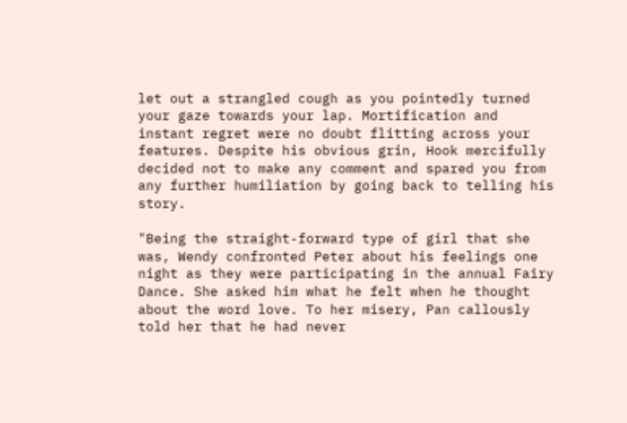let out a strangled cough as you pointedly turned your gaze towards your lap. Mortification and instant regret were no doubt flitting across your features. Despite his obvious grin, Hook mercifully decided not to make any comment and spared you from any further humiliation by going back to telling his story.

"Being the straight-forward type of girl that she was, Wendy confronted Peter about his feelings one night as they were participating in the annual Fairy Dance. She asked him what he felt when he thought about the word love. To her misery, Pan callously told her that he had never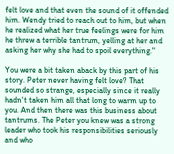felt love and that even the sound of it offended him. Wendy tried to reach out to him, but when he realized what her true feelings were for him he threw a terrible tantrum, yelling at her and asking her why she had to spoil everything."

You were a bit taken aback by this part of his story. Peter never having felt love? That sounded so strange, especially since it really hadn't taken him all that long to warm up to you. And then there was this business about tantrums. The Peter you knew was a strong leader who took his responsibilities seriously and who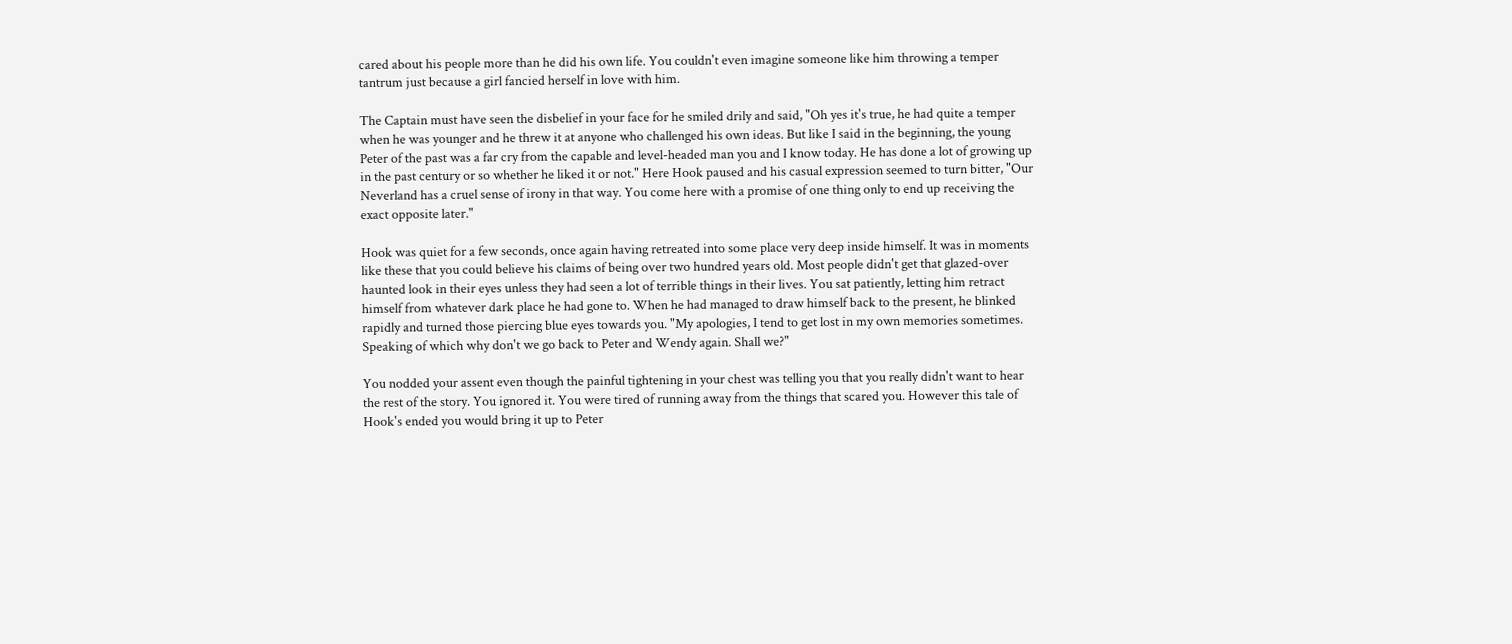cared about his people more than he did his own life. You couldn't even imagine someone like him throwing a temper tantrum just because a girl fancied herself in love with him.

The Captain must have seen the disbelief in your face for he smiled drily and said, "Oh yes it's true, he had quite a temper when he was younger and he threw it at anyone who challenged his own ideas. But like I said in the beginning, the young Peter of the past was a far cry from the capable and level-headed man you and I know today. He has done a lot of growing up in the past century or so whether he liked it or not." Here Hook paused and his casual expression seemed to turn bitter, "Our Neverland has a cruel sense of irony in that way. You come here with a promise of one thing only to end up receiving the exact opposite later."

Hook was quiet for a few seconds, once again having retreated into some place very deep inside himself. It was in moments like these that you could believe his claims of being over two hundred years old. Most people didn't get that glazed-over haunted look in their eyes unless they had seen a lot of terrible things in their lives. You sat patiently, letting him retract himself from whatever dark place he had gone to. When he had managed to draw himself back to the present, he blinked rapidly and turned those piercing blue eyes towards you. "My apologies, I tend to get lost in my own memories sometimes. Speaking of which why don't we go back to Peter and Wendy again. Shall we?"

You nodded your assent even though the painful tightening in your chest was telling you that you really didn't want to hear the rest of the story. You ignored it. You were tired of running away from the things that scared you. However this tale of Hook's ended you would bring it up to Peter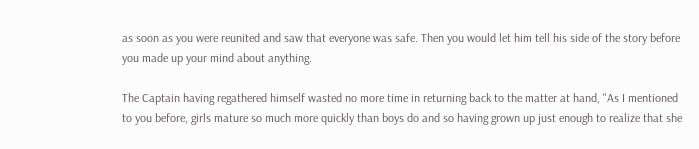as soon as you were reunited and saw that everyone was safe. Then you would let him tell his side of the story before you made up your mind about anything.

The Captain having regathered himself wasted no more time in returning back to the matter at hand, "As I mentioned to you before, girls mature so much more quickly than boys do and so having grown up just enough to realize that she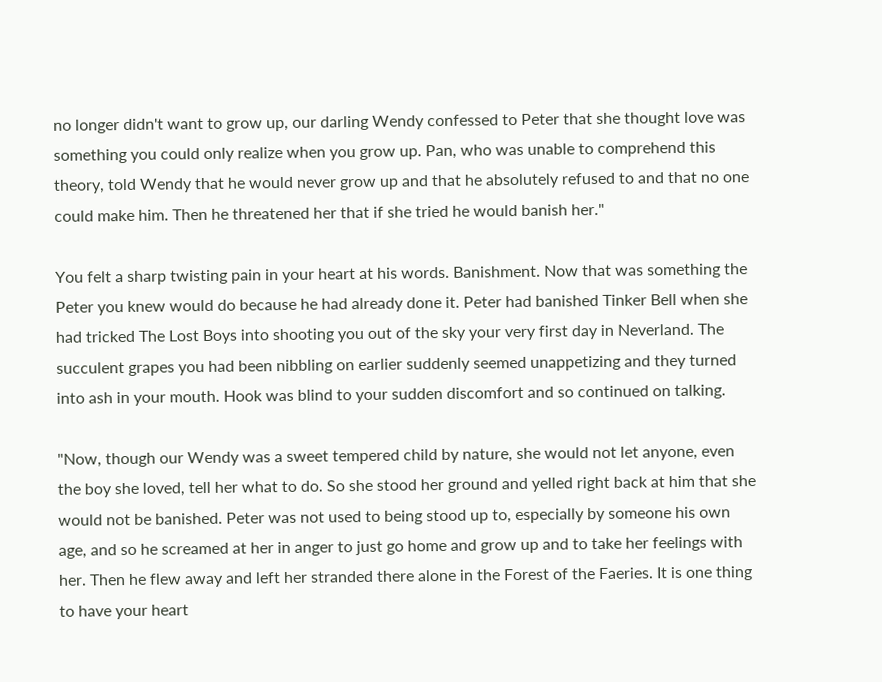no longer didn't want to grow up, our darling Wendy confessed to Peter that she thought love was something you could only realize when you grow up. Pan, who was unable to comprehend this theory, told Wendy that he would never grow up and that he absolutely refused to and that no one could make him. Then he threatened her that if she tried he would banish her."

You felt a sharp twisting pain in your heart at his words. Banishment. Now that was something the Peter you knew would do because he had already done it. Peter had banished Tinker Bell when she had tricked The Lost Boys into shooting you out of the sky your very first day in Neverland. The succulent grapes you had been nibbling on earlier suddenly seemed unappetizing and they turned into ash in your mouth. Hook was blind to your sudden discomfort and so continued on talking.

"Now, though our Wendy was a sweet tempered child by nature, she would not let anyone, even the boy she loved, tell her what to do. So she stood her ground and yelled right back at him that she would not be banished. Peter was not used to being stood up to, especially by someone his own age, and so he screamed at her in anger to just go home and grow up and to take her feelings with her. Then he flew away and left her stranded there alone in the Forest of the Faeries. It is one thing to have your heart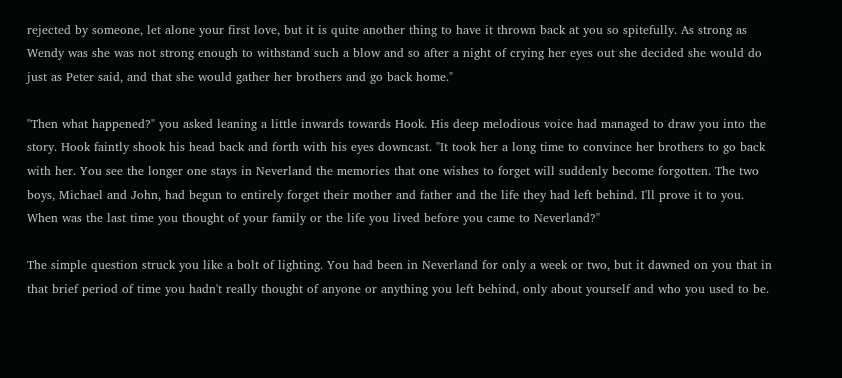rejected by someone, let alone your first love, but it is quite another thing to have it thrown back at you so spitefully. As strong as Wendy was she was not strong enough to withstand such a blow and so after a night of crying her eyes out she decided she would do just as Peter said, and that she would gather her brothers and go back home."

"Then what happened?" you asked leaning a little inwards towards Hook. His deep melodious voice had managed to draw you into the story. Hook faintly shook his head back and forth with his eyes downcast. "It took her a long time to convince her brothers to go back with her. You see the longer one stays in Neverland the memories that one wishes to forget will suddenly become forgotten. The two boys, Michael and John, had begun to entirely forget their mother and father and the life they had left behind. I'll prove it to you. When was the last time you thought of your family or the life you lived before you came to Neverland?"

The simple question struck you like a bolt of lighting. You had been in Neverland for only a week or two, but it dawned on you that in that brief period of time you hadn't really thought of anyone or anything you left behind, only about yourself and who you used to be.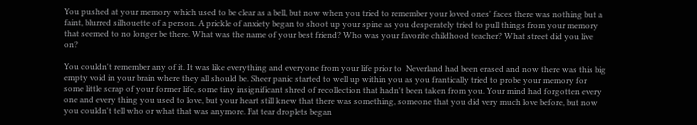You pushed at your memory which used to be clear as a bell, but now when you tried to remember your loved ones' faces there was nothing but a faint, blurred silhouette of a person. A prickle of anxiety began to shoot up your spine as you desperately tried to pull things from your memory that seemed to no longer be there. What was the name of your best friend? Who was your favorite childhood teacher? What street did you live on?

You couldn't remember any of it. It was like everything and everyone from your life prior to  Neverland had been erased and now there was this big empty void in your brain where they all should be. Sheer panic started to well up within you as you frantically tried to probe your memory for some little scrap of your former life, some tiny insignificant shred of recollection that hadn't been taken from you. Your mind had forgotten every one and every thing you used to love, but your heart still knew that there was something, someone that you did very much love before, but now you couldn't tell who or what that was anymore. Fat tear droplets began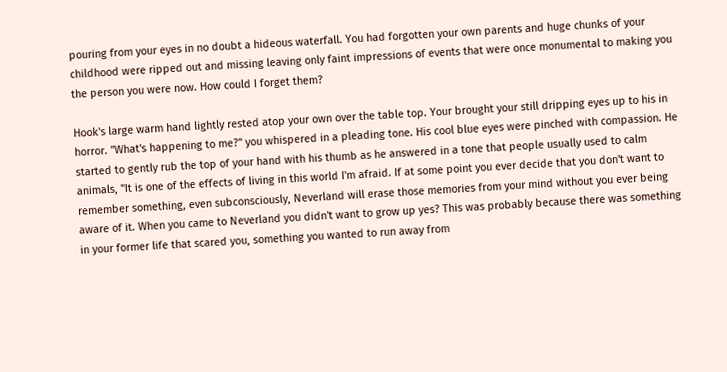pouring from your eyes in no doubt a hideous waterfall. You had forgotten your own parents and huge chunks of your childhood were ripped out and missing leaving only faint impressions of events that were once monumental to making you the person you were now. How could I forget them?

Hook's large warm hand lightly rested atop your own over the table top. Your brought your still dripping eyes up to his in horror. "What's happening to me?" you whispered in a pleading tone. His cool blue eyes were pinched with compassion. He started to gently rub the top of your hand with his thumb as he answered in a tone that people usually used to calm animals, "It is one of the effects of living in this world I'm afraid. If at some point you ever decide that you don't want to remember something, even subconsciously, Neverland will erase those memories from your mind without you ever being aware of it. When you came to Neverland you didn't want to grow up yes? This was probably because there was something in your former life that scared you, something you wanted to run away from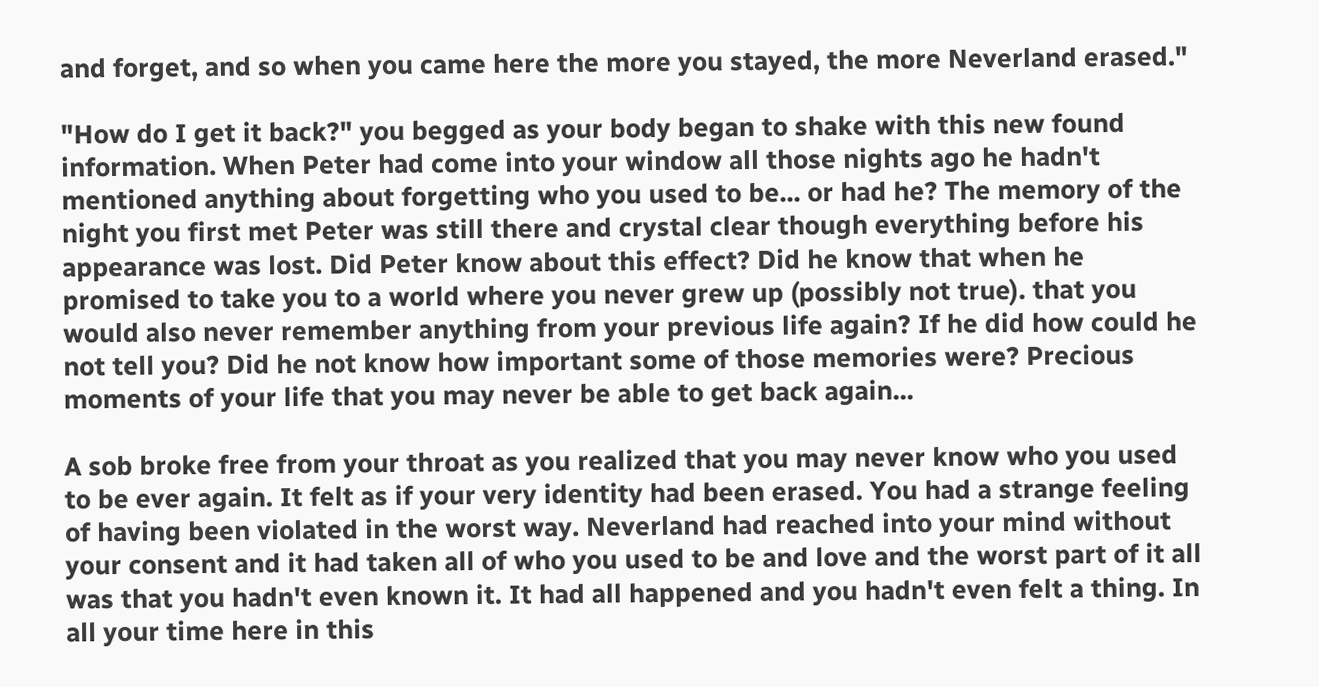and forget, and so when you came here the more you stayed, the more Neverland erased."

"How do I get it back?" you begged as your body began to shake with this new found information. When Peter had come into your window all those nights ago he hadn't mentioned anything about forgetting who you used to be... or had he? The memory of the night you first met Peter was still there and crystal clear though everything before his appearance was lost. Did Peter know about this effect? Did he know that when he promised to take you to a world where you never grew up (possibly not true). that you would also never remember anything from your previous life again? If he did how could he not tell you? Did he not know how important some of those memories were? Precious moments of your life that you may never be able to get back again...

A sob broke free from your throat as you realized that you may never know who you used to be ever again. It felt as if your very identity had been erased. You had a strange feeling of having been violated in the worst way. Neverland had reached into your mind without your consent and it had taken all of who you used to be and love and the worst part of it all was that you hadn't even known it. It had all happened and you hadn't even felt a thing. In all your time here in this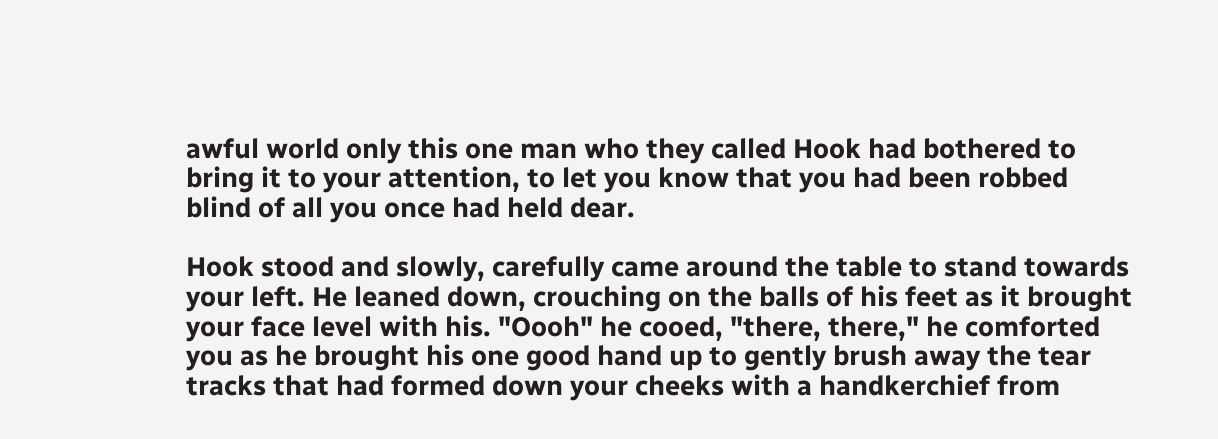awful world only this one man who they called Hook had bothered to bring it to your attention, to let you know that you had been robbed blind of all you once had held dear.

Hook stood and slowly, carefully came around the table to stand towards your left. He leaned down, crouching on the balls of his feet as it brought your face level with his. "Oooh" he cooed, "there, there," he comforted you as he brought his one good hand up to gently brush away the tear tracks that had formed down your cheeks with a handkerchief from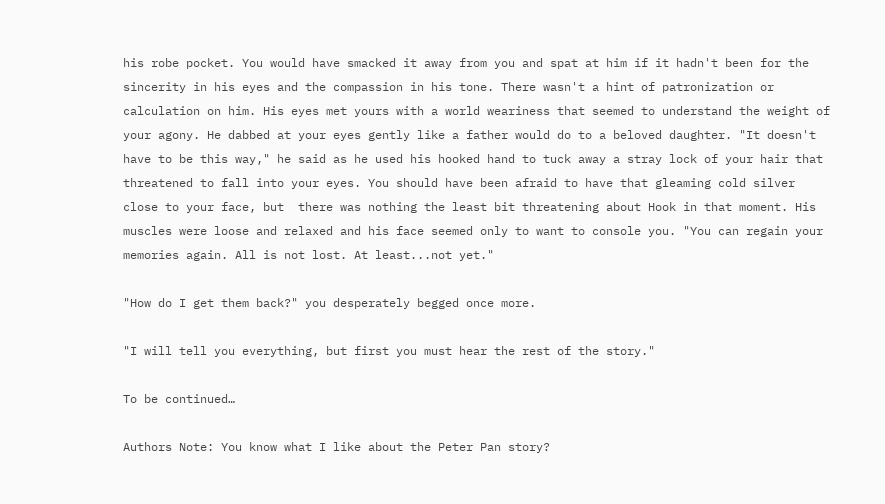his robe pocket. You would have smacked it away from you and spat at him if it hadn't been for the sincerity in his eyes and the compassion in his tone. There wasn't a hint of patronization or calculation on him. His eyes met yours with a world weariness that seemed to understand the weight of your agony. He dabbed at your eyes gently like a father would do to a beloved daughter. "It doesn't have to be this way," he said as he used his hooked hand to tuck away a stray lock of your hair that threatened to fall into your eyes. You should have been afraid to have that gleaming cold silver close to your face, but  there was nothing the least bit threatening about Hook in that moment. His muscles were loose and relaxed and his face seemed only to want to console you. "You can regain your memories again. All is not lost. At least...not yet."

"How do I get them back?" you desperately begged once more.

"I will tell you everything, but first you must hear the rest of the story."

To be continued…

Authors Note: You know what I like about the Peter Pan story?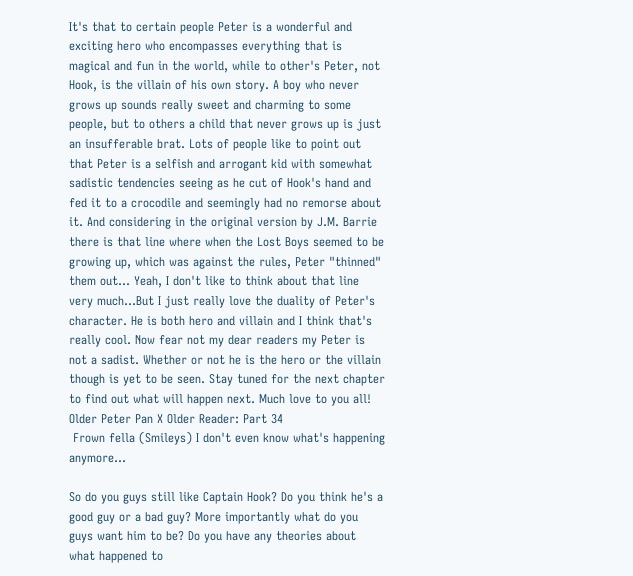It's that to certain people Peter is a wonderful and exciting hero who encompasses everything that is magical and fun in the world, while to other's Peter, not Hook, is the villain of his own story. A boy who never grows up sounds really sweet and charming to some people, but to others a child that never grows up is just an insufferable brat. Lots of people like to point out that Peter is a selfish and arrogant kid with somewhat sadistic tendencies seeing as he cut of Hook's hand and fed it to a crocodile and seemingly had no remorse about it. And considering in the original version by J.M. Barrie there is that line where when the Lost Boys seemed to be growing up, which was against the rules, Peter "thinned" them out... Yeah, I don't like to think about that line very much...But I just really love the duality of Peter's character. He is both hero and villain and I think that's really cool. Now fear not my dear readers my Peter is not a sadist. Whether or not he is the hero or the villain though is yet to be seen. Stay tuned for the next chapter to find out what will happen next. Much love to you all!
Older Peter Pan X Older Reader: Part 34
 Frown fella (Smileys) I don't even know what's happening anymore...

So do you guys still like Captain Hook? Do you think he's a good guy or a bad guy? More importantly what do you guys want him to be? Do you have any theories about what happened to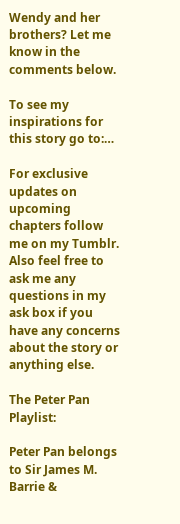Wendy and her brothers? Let me know in the comments below.

To see my inspirations for this story go to:…

For exclusive updates on upcoming chapters follow me on my Tumblr. Also feel free to ask me any questions in my ask box if you have any concerns about the story or anything else.

The Peter Pan Playlist:

Peter Pan belongs to Sir James M. Barrie &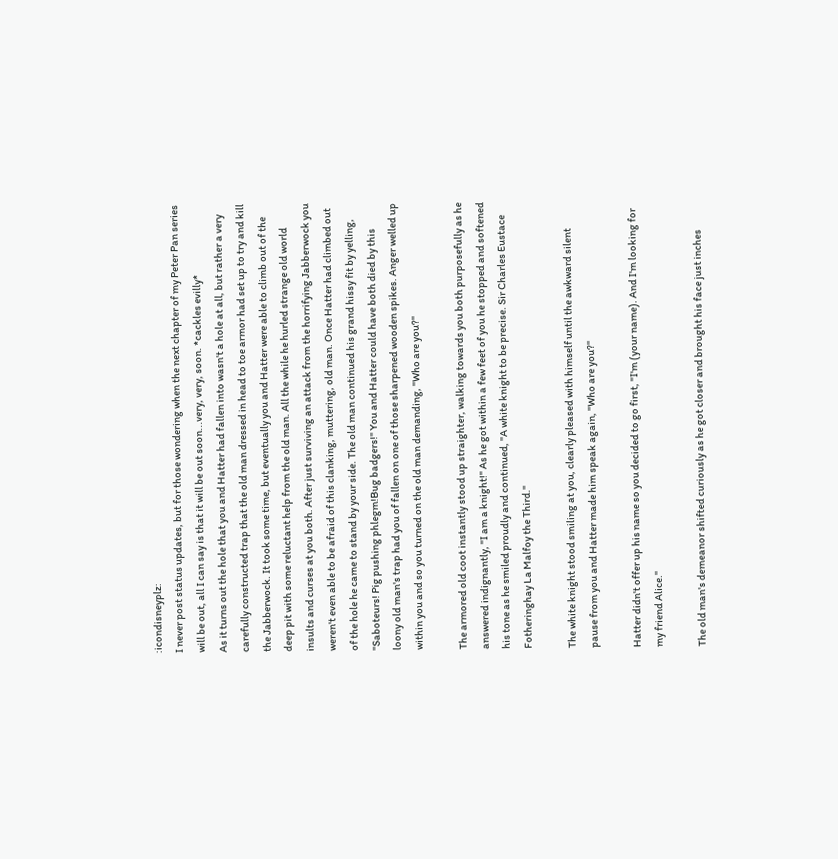:icondisneyplz:
I never post status updates, but for those wondering when the next chapter of my Peter Pan series will be out, all I can say is that it will be out soon...very, very, soon. *cackles evilly*
As it turns out the hole that you and Hatter had fallen into wasn't a hole at all, but rather a very carefully constructed trap that the old man dressed in head to toe armor had set up to try and kill the Jabberwock. It took some time, but eventually you and Hatter were able to climb out of the deep pit with some reluctant help from the old man. All the while he hurled strange old world insults and curses at you both. After just surviving an attack from the horrifying Jabberwock you weren't even able to be afraid of this clanking, muttering, old man. Once Hatter had climbed out of the hole he came to stand by your side. The old man continued his grand hissy fit by yelling, "Saboteurs! Pig pushing phlegm!Bug badgers!" You and Hatter could have both died by this loony old man's trap had you of fallen on one of those sharpened wooden spikes. Anger welled up within you and so you turned on the old man demanding, "Who are you?"

The armored old coot instantly stood up straighter, walking towards you both purposefully as he answered indignantly, "I am a knight!" As he got within a few feet of you he stopped and softened his tone as he smiled proudly and continued, "A white knight to be precise. Sir Charles Eustace Fotheringhay La Malfoy the Third."

The white knight stood smiling at you, clearly pleased with himself until the awkward silent pause from you and Hatter made him speak again, "Who are you?"

Hatter didn't offer up his name so you decided to go first, "I'm (your name). And I'm looking for my friend Alice."

The old man's demeanor shifted curiously as he got closer and brought his face just inches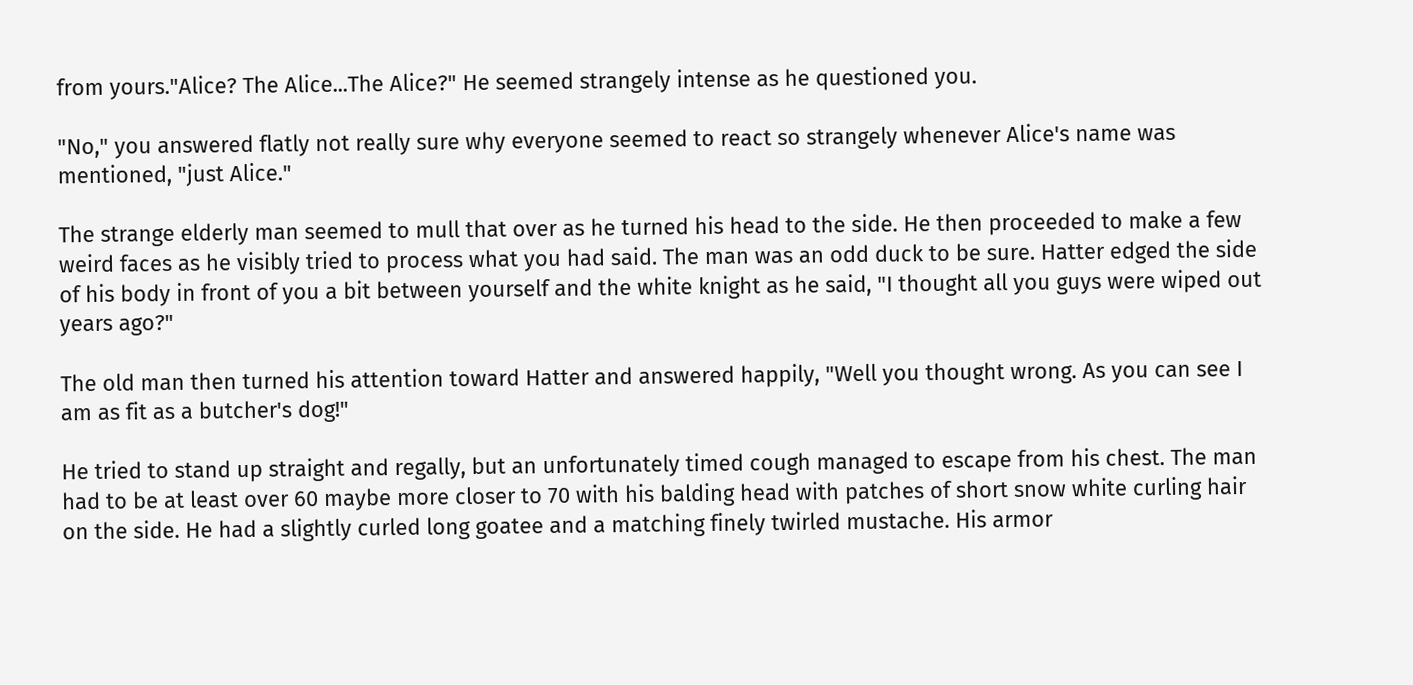from yours."Alice? The Alice...The Alice?" He seemed strangely intense as he questioned you.

"No," you answered flatly not really sure why everyone seemed to react so strangely whenever Alice's name was mentioned, "just Alice."

The strange elderly man seemed to mull that over as he turned his head to the side. He then proceeded to make a few weird faces as he visibly tried to process what you had said. The man was an odd duck to be sure. Hatter edged the side of his body in front of you a bit between yourself and the white knight as he said, "I thought all you guys were wiped out years ago?"

The old man then turned his attention toward Hatter and answered happily, "Well you thought wrong. As you can see I am as fit as a butcher's dog!"

He tried to stand up straight and regally, but an unfortunately timed cough managed to escape from his chest. The man had to be at least over 60 maybe more closer to 70 with his balding head with patches of short snow white curling hair on the side. He had a slightly curled long goatee and a matching finely twirled mustache. His armor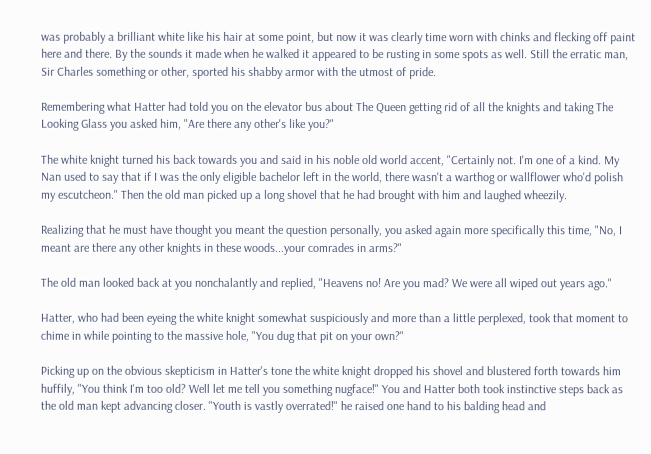was probably a brilliant white like his hair at some point, but now it was clearly time worn with chinks and flecking off paint here and there. By the sounds it made when he walked it appeared to be rusting in some spots as well. Still the erratic man, Sir Charles something or other, sported his shabby armor with the utmost of pride.

Remembering what Hatter had told you on the elevator bus about The Queen getting rid of all the knights and taking The Looking Glass you asked him, "Are there any other's like you?"

The white knight turned his back towards you and said in his noble old world accent, "Certainly not. I'm one of a kind. My Nan used to say that if I was the only eligible bachelor left in the world, there wasn't a warthog or wallflower who'd polish my escutcheon." Then the old man picked up a long shovel that he had brought with him and laughed wheezily.

Realizing that he must have thought you meant the question personally, you asked again more specifically this time, "No, I meant are there any other knights in these woods...your comrades in arms?"

The old man looked back at you nonchalantly and replied, "Heavens no! Are you mad? We were all wiped out years ago."

Hatter, who had been eyeing the white knight somewhat suspiciously and more than a little perplexed, took that moment to chime in while pointing to the massive hole, "You dug that pit on your own?"

Picking up on the obvious skepticism in Hatter's tone the white knight dropped his shovel and blustered forth towards him huffily, "You think I'm too old? Well let me tell you something nugface!" You and Hatter both took instinctive steps back as the old man kept advancing closer. "Youth is vastly overrated!" he raised one hand to his balding head and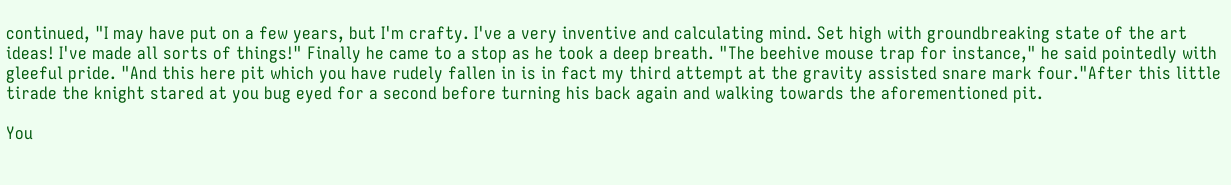continued, "I may have put on a few years, but I'm crafty. I've a very inventive and calculating mind. Set high with groundbreaking state of the art ideas! I've made all sorts of things!" Finally he came to a stop as he took a deep breath. "The beehive mouse trap for instance," he said pointedly with gleeful pride. "And this here pit which you have rudely fallen in is in fact my third attempt at the gravity assisted snare mark four."After this little tirade the knight stared at you bug eyed for a second before turning his back again and walking towards the aforementioned pit.

You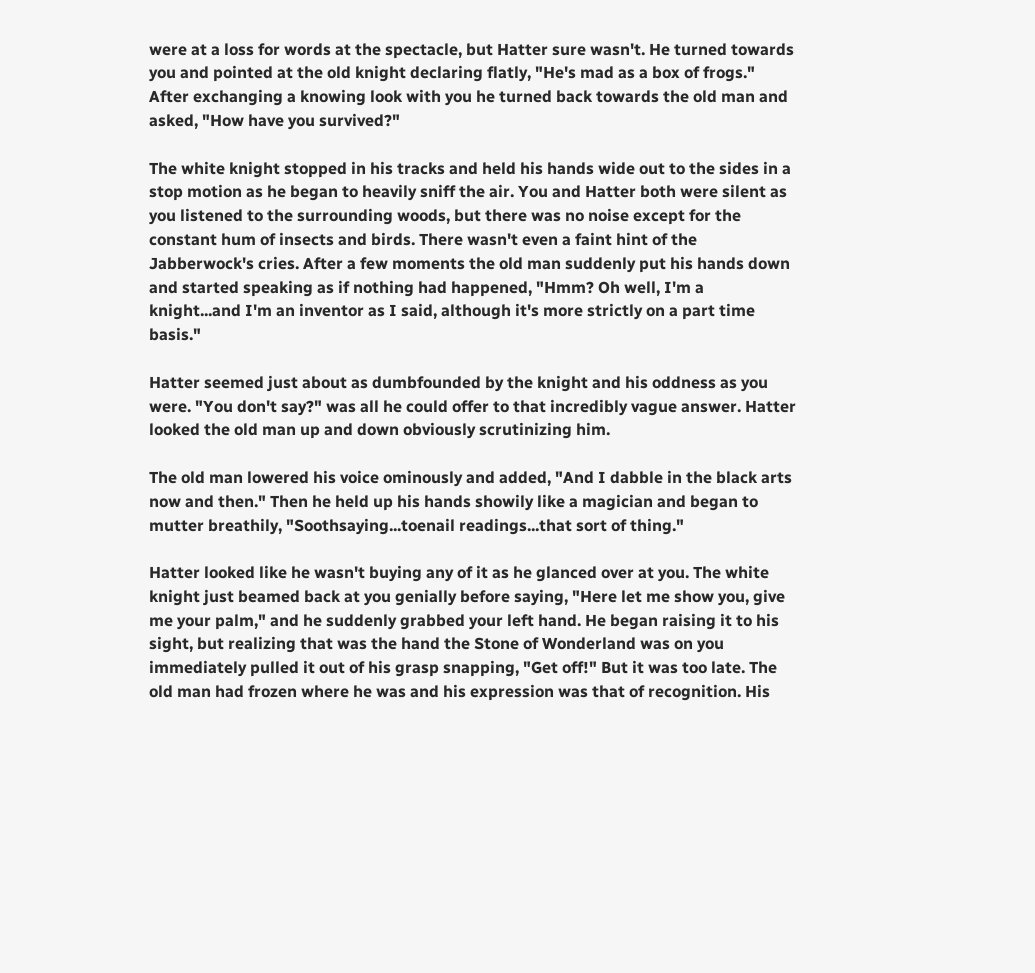were at a loss for words at the spectacle, but Hatter sure wasn't. He turned towards you and pointed at the old knight declaring flatly, "He's mad as a box of frogs." After exchanging a knowing look with you he turned back towards the old man and asked, "How have you survived?"

The white knight stopped in his tracks and held his hands wide out to the sides in a stop motion as he began to heavily sniff the air. You and Hatter both were silent as you listened to the surrounding woods, but there was no noise except for the constant hum of insects and birds. There wasn't even a faint hint of the Jabberwock's cries. After a few moments the old man suddenly put his hands down and started speaking as if nothing had happened, "Hmm? Oh well, I'm a knight...and I'm an inventor as I said, although it's more strictly on a part time basis."

Hatter seemed just about as dumbfounded by the knight and his oddness as you were. "You don't say?" was all he could offer to that incredibly vague answer. Hatter looked the old man up and down obviously scrutinizing him.

The old man lowered his voice ominously and added, "And I dabble in the black arts now and then." Then he held up his hands showily like a magician and began to mutter breathily, "Soothsaying...toenail readings...that sort of thing."

Hatter looked like he wasn't buying any of it as he glanced over at you. The white knight just beamed back at you genially before saying, "Here let me show you, give me your palm," and he suddenly grabbed your left hand. He began raising it to his sight, but realizing that was the hand the Stone of Wonderland was on you immediately pulled it out of his grasp snapping, "Get off!" But it was too late. The old man had frozen where he was and his expression was that of recognition. His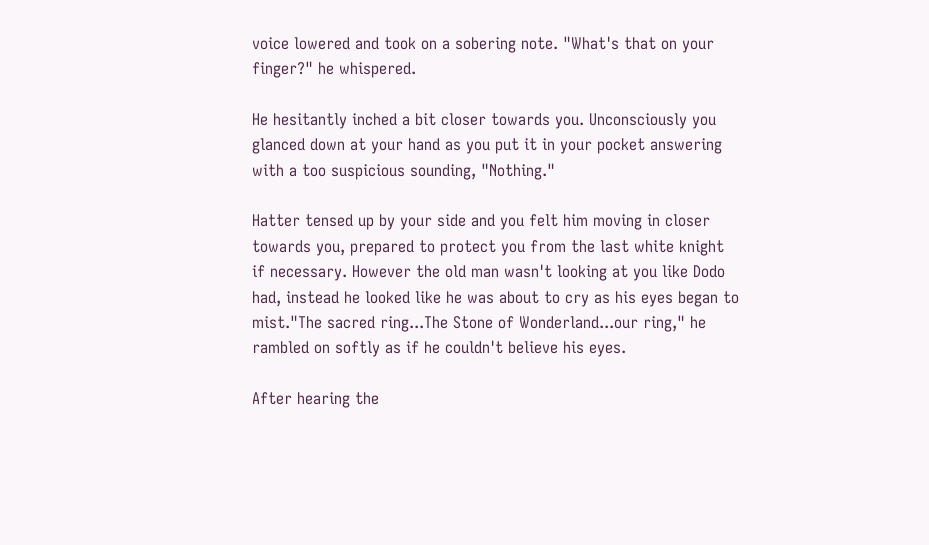voice lowered and took on a sobering note. "What's that on your finger?" he whispered.

He hesitantly inched a bit closer towards you. Unconsciously you glanced down at your hand as you put it in your pocket answering with a too suspicious sounding, "Nothing."

Hatter tensed up by your side and you felt him moving in closer towards you, prepared to protect you from the last white knight if necessary. However the old man wasn't looking at you like Dodo had, instead he looked like he was about to cry as his eyes began to mist."The sacred ring...The Stone of Wonderland...our ring," he rambled on softly as if he couldn't believe his eyes.

After hearing the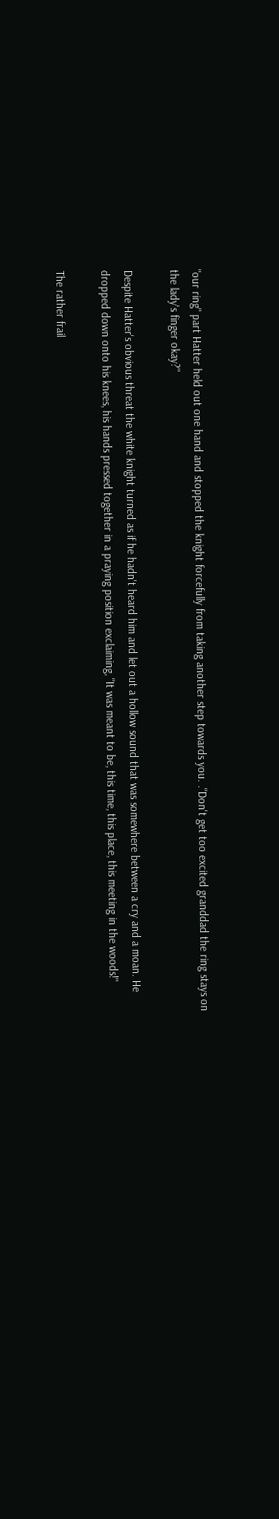"our ring" part Hatter held out one hand and stopped the knight forcefully from taking another step towards you. ."Don't get too excited granddad the ring stays on the lady's finger okay?"

Despite Hatter's obvious threat the white knight turned as if he hadn't heard him and let out a hollow sound that was somewhere between a cry and a moan. He dropped down onto his knees, his hands pressed together in a praying position exclaiming, "It was meant to be, this time, this place, this meeting in the woods!"

The rather frail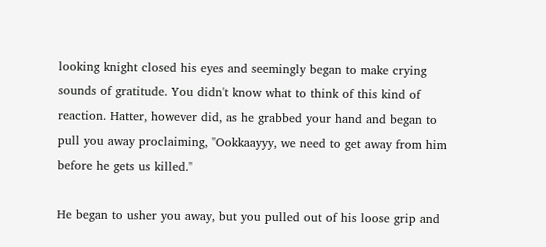looking knight closed his eyes and seemingly began to make crying sounds of gratitude. You didn't know what to think of this kind of reaction. Hatter, however did, as he grabbed your hand and began to pull you away proclaiming, "Ookkaayyy, we need to get away from him before he gets us killed."

He began to usher you away, but you pulled out of his loose grip and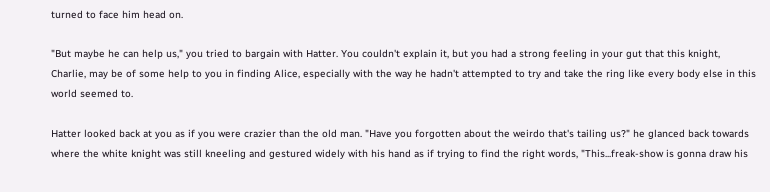turned to face him head on.

"But maybe he can help us," you tried to bargain with Hatter. You couldn't explain it, but you had a strong feeling in your gut that this knight, Charlie, may be of some help to you in finding Alice, especially with the way he hadn't attempted to try and take the ring like every body else in this world seemed to.

Hatter looked back at you as if you were crazier than the old man. "Have you forgotten about the weirdo that's tailing us?" he glanced back towards where the white knight was still kneeling and gestured widely with his hand as if trying to find the right words, "This...freak-show is gonna draw his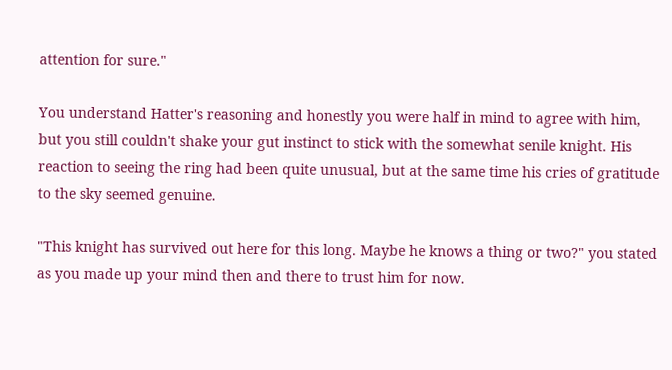attention for sure."

You understand Hatter's reasoning and honestly you were half in mind to agree with him, but you still couldn't shake your gut instinct to stick with the somewhat senile knight. His reaction to seeing the ring had been quite unusual, but at the same time his cries of gratitude to the sky seemed genuine.

"This knight has survived out here for this long. Maybe he knows a thing or two?" you stated as you made up your mind then and there to trust him for now.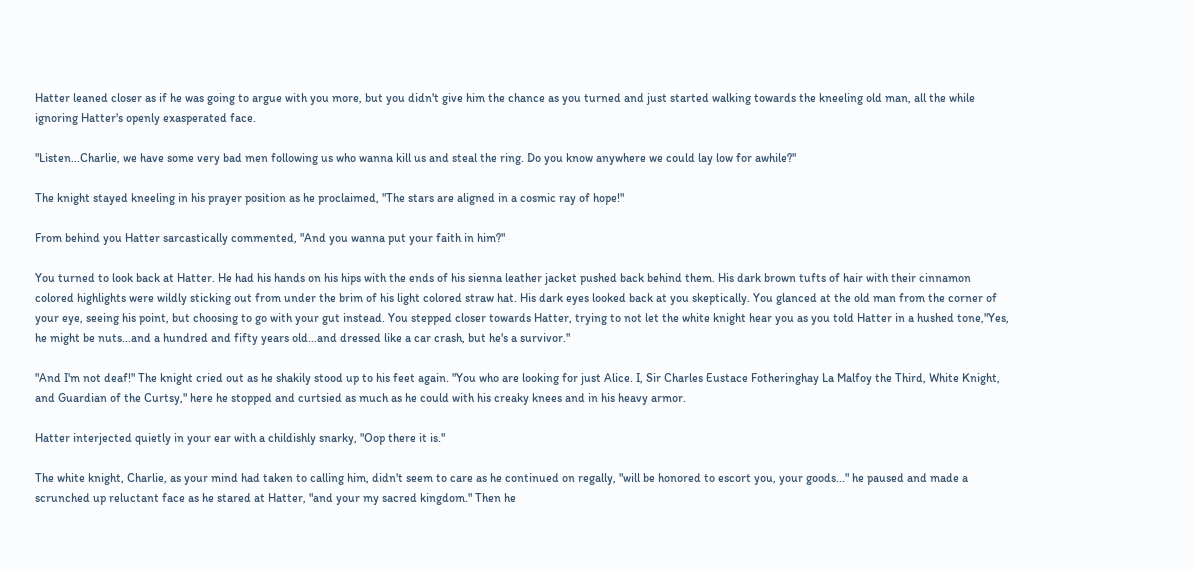Hatter leaned closer as if he was going to argue with you more, but you didn't give him the chance as you turned and just started walking towards the kneeling old man, all the while ignoring Hatter's openly exasperated face.

"Listen...Charlie, we have some very bad men following us who wanna kill us and steal the ring. Do you know anywhere we could lay low for awhile?"

The knight stayed kneeling in his prayer position as he proclaimed, "The stars are aligned in a cosmic ray of hope!"

From behind you Hatter sarcastically commented, "And you wanna put your faith in him?"

You turned to look back at Hatter. He had his hands on his hips with the ends of his sienna leather jacket pushed back behind them. His dark brown tufts of hair with their cinnamon colored highlights were wildly sticking out from under the brim of his light colored straw hat. His dark eyes looked back at you skeptically. You glanced at the old man from the corner of your eye, seeing his point, but choosing to go with your gut instead. You stepped closer towards Hatter, trying to not let the white knight hear you as you told Hatter in a hushed tone,"Yes, he might be nuts...and a hundred and fifty years old...and dressed like a car crash, but he's a survivor."

"And I'm not deaf!" The knight cried out as he shakily stood up to his feet again. "You who are looking for just Alice. I, Sir Charles Eustace Fotheringhay La Malfoy the Third, White Knight, and Guardian of the Curtsy," here he stopped and curtsied as much as he could with his creaky knees and in his heavy armor.

Hatter interjected quietly in your ear with a childishly snarky, "Oop there it is."

The white knight, Charlie, as your mind had taken to calling him, didn't seem to care as he continued on regally, "will be honored to escort you, your goods..." he paused and made a scrunched up reluctant face as he stared at Hatter, "and your my sacred kingdom." Then he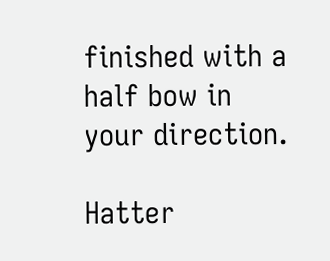finished with a half bow in your direction.

Hatter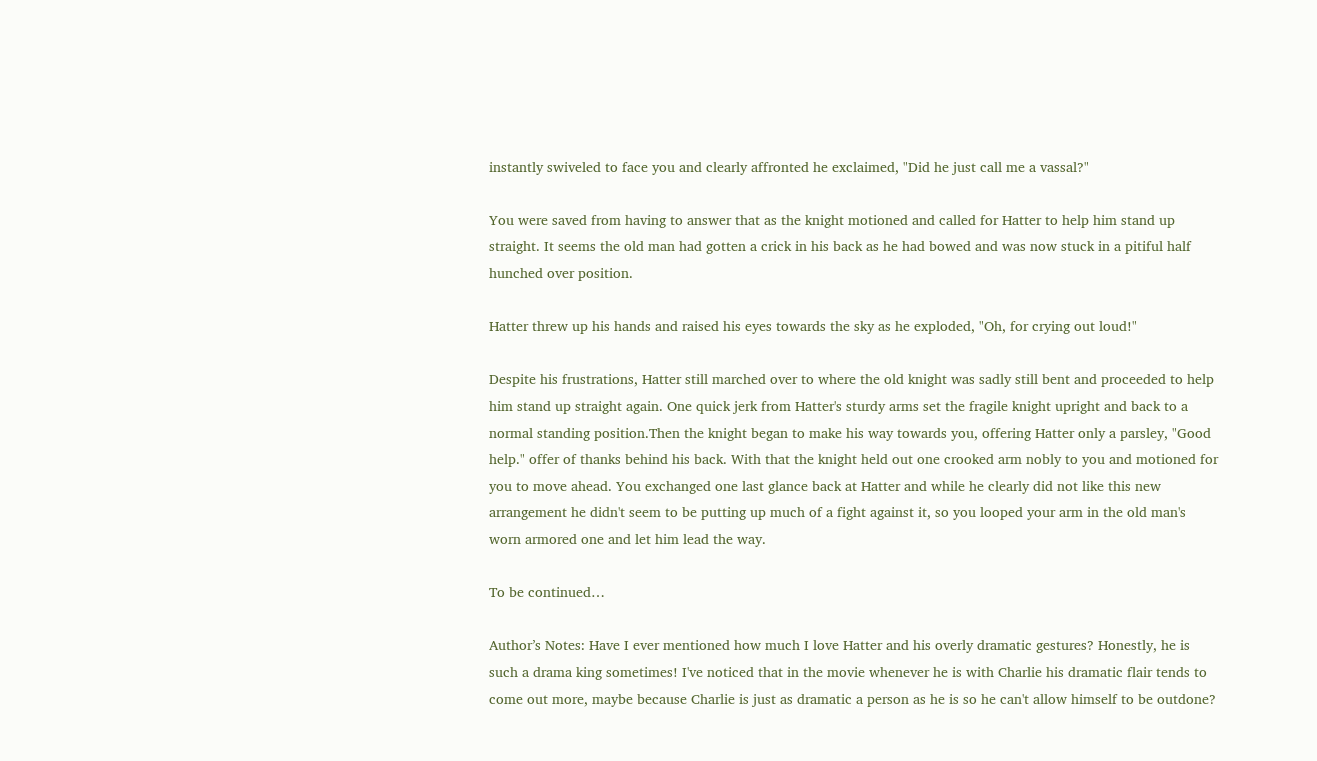instantly swiveled to face you and clearly affronted he exclaimed, "Did he just call me a vassal?"

You were saved from having to answer that as the knight motioned and called for Hatter to help him stand up straight. It seems the old man had gotten a crick in his back as he had bowed and was now stuck in a pitiful half hunched over position.

Hatter threw up his hands and raised his eyes towards the sky as he exploded, "Oh, for crying out loud!"

Despite his frustrations, Hatter still marched over to where the old knight was sadly still bent and proceeded to help him stand up straight again. One quick jerk from Hatter's sturdy arms set the fragile knight upright and back to a normal standing position.Then the knight began to make his way towards you, offering Hatter only a parsley, "Good help." offer of thanks behind his back. With that the knight held out one crooked arm nobly to you and motioned for you to move ahead. You exchanged one last glance back at Hatter and while he clearly did not like this new arrangement he didn't seem to be putting up much of a fight against it, so you looped your arm in the old man's worn armored one and let him lead the way.

To be continued…

Author’s Notes: Have I ever mentioned how much I love Hatter and his overly dramatic gestures? Honestly, he is such a drama king sometimes! I've noticed that in the movie whenever he is with Charlie his dramatic flair tends to come out more, maybe because Charlie is just as dramatic a person as he is so he can't allow himself to be outdone?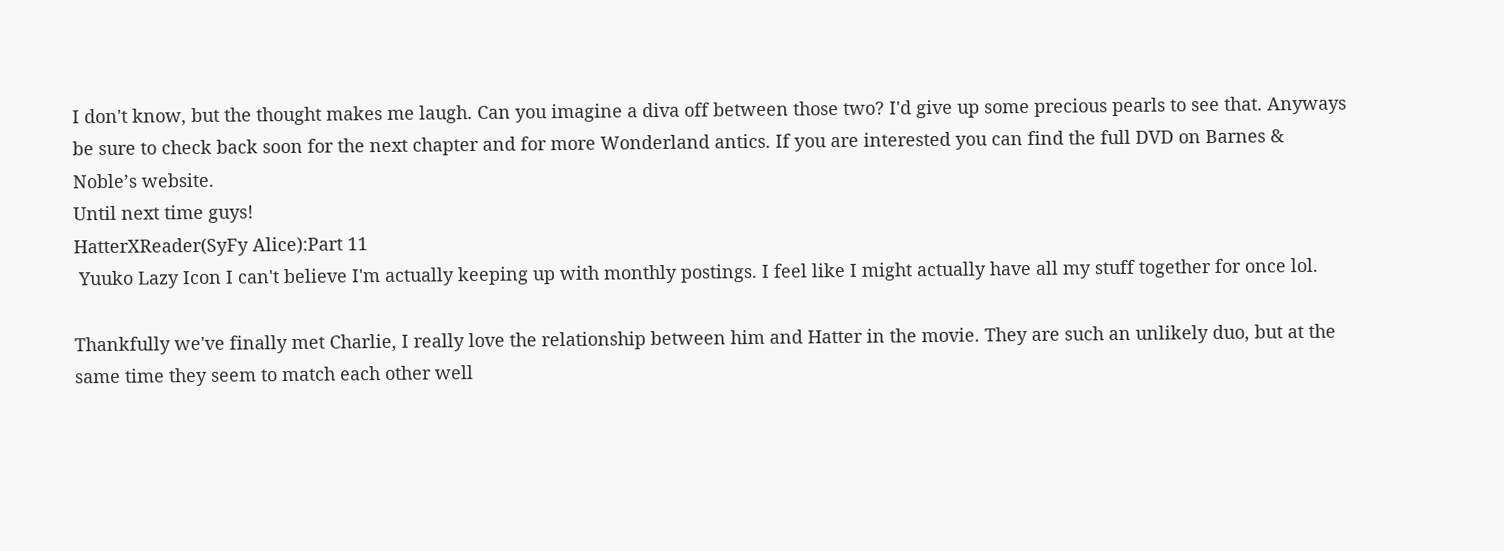I don't know, but the thought makes me laugh. Can you imagine a diva off between those two? I'd give up some precious pearls to see that. Anyways be sure to check back soon for the next chapter and for more Wonderland antics. If you are interested you can find the full DVD on Barnes & Noble’s website.
Until next time guys!
HatterXReader(SyFy Alice):Part 11
 Yuuko Lazy Icon I can't believe I'm actually keeping up with monthly postings. I feel like I might actually have all my stuff together for once lol.

Thankfully we've finally met Charlie, I really love the relationship between him and Hatter in the movie. They are such an unlikely duo, but at the same time they seem to match each other well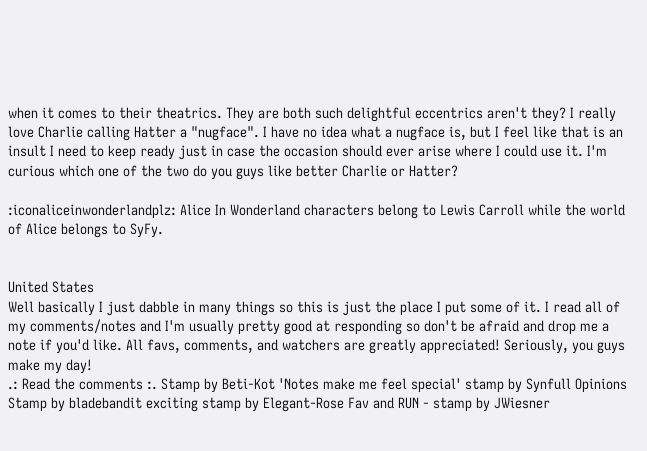when it comes to their theatrics. They are both such delightful eccentrics aren't they? I really love Charlie calling Hatter a "nugface". I have no idea what a nugface is, but I feel like that is an insult I need to keep ready just in case the occasion should ever arise where I could use it. I'm curious which one of the two do you guys like better Charlie or Hatter?

:iconaliceinwonderlandplz: Alice In Wonderland characters belong to Lewis Carroll while the world of Alice belongs to SyFy.


United States
Well basically I just dabble in many things so this is just the place I put some of it. I read all of my comments/notes and I'm usually pretty good at responding so don't be afraid and drop me a note if you'd like. All favs, comments, and watchers are greatly appreciated! Seriously, you guys make my day!
.: Read the comments :. Stamp by Beti-Kot 'Notes make me feel special' stamp by Synfull Opinions Stamp by bladebandit exciting stamp by Elegant-Rose Fav and RUN - stamp by JWiesner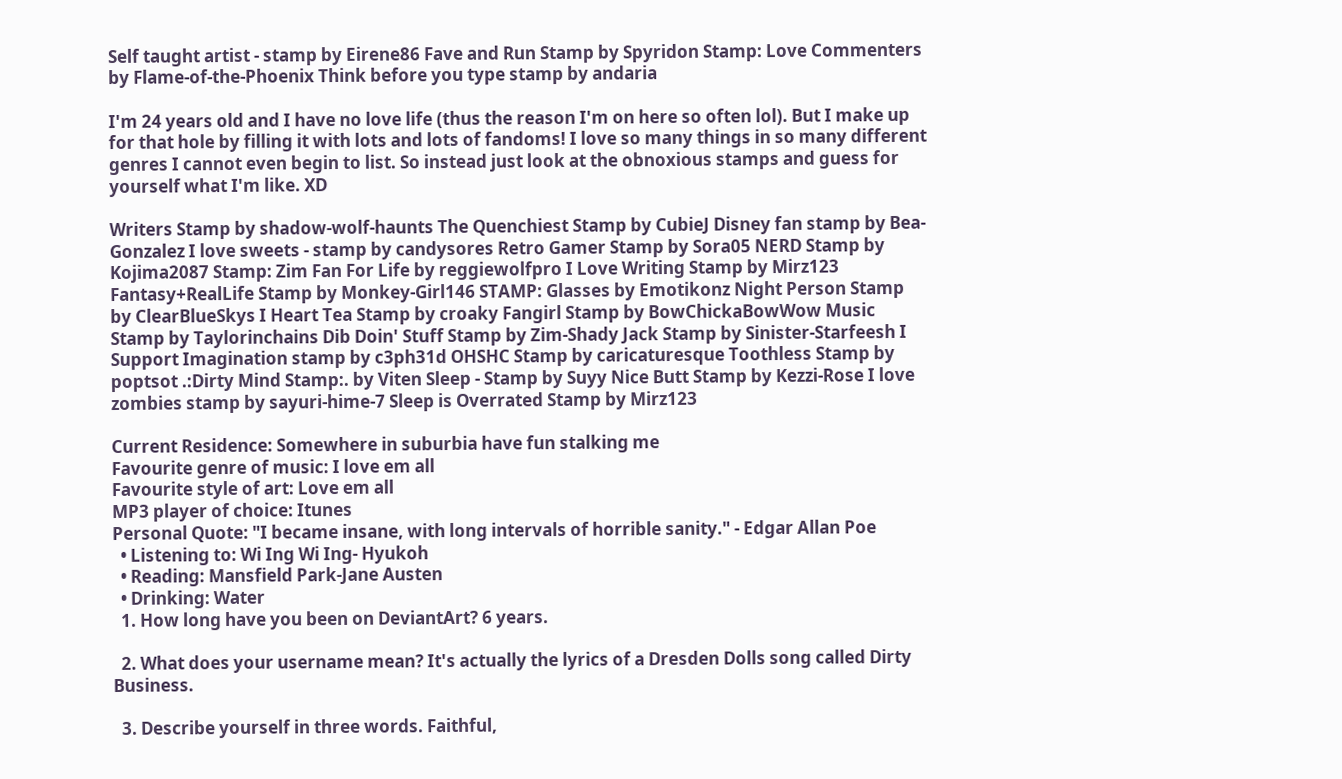Self taught artist - stamp by Eirene86 Fave and Run Stamp by Spyridon Stamp: Love Commenters by Flame-of-the-Phoenix Think before you type stamp by andaria

I'm 24 years old and I have no love life (thus the reason I'm on here so often lol). But I make up for that hole by filling it with lots and lots of fandoms! I love so many things in so many different genres I cannot even begin to list. So instead just look at the obnoxious stamps and guess for yourself what I'm like. XD

Writers Stamp by shadow-wolf-haunts The Quenchiest Stamp by CubieJ Disney fan stamp by Bea-Gonzalez I love sweets - stamp by candysores Retro Gamer Stamp by Sora05 NERD Stamp by Kojima2087 Stamp: Zim Fan For Life by reggiewolfpro I Love Writing Stamp by Mirz123 Fantasy+RealLife Stamp by Monkey-Girl146 STAMP: Glasses by Emotikonz Night Person Stamp by ClearBlueSkys I Heart Tea Stamp by croaky Fangirl Stamp by BowChickaBowWow Music Stamp by Taylorinchains Dib Doin' Stuff Stamp by Zim-Shady Jack Stamp by Sinister-Starfeesh I Support Imagination stamp by c3ph31d OHSHC Stamp by caricaturesque Toothless Stamp by poptsot .:Dirty Mind Stamp:. by Viten Sleep - Stamp by Suyy Nice Butt Stamp by Kezzi-Rose I love zombies stamp by sayuri-hime-7 Sleep is Overrated Stamp by Mirz123

Current Residence: Somewhere in suburbia have fun stalking me
Favourite genre of music: I love em all
Favourite style of art: Love em all
MP3 player of choice: Itunes
Personal Quote: "I became insane, with long intervals of horrible sanity." - Edgar Allan Poe
  • Listening to: Wi Ing Wi Ing- Hyukoh
  • Reading: Mansfield Park-Jane Austen
  • Drinking: Water
  1. How long have you been on DeviantArt? 6 years.

  2. What does your username mean? It's actually the lyrics of a Dresden Dolls song called Dirty Business.

  3. Describe yourself in three words. Faithful,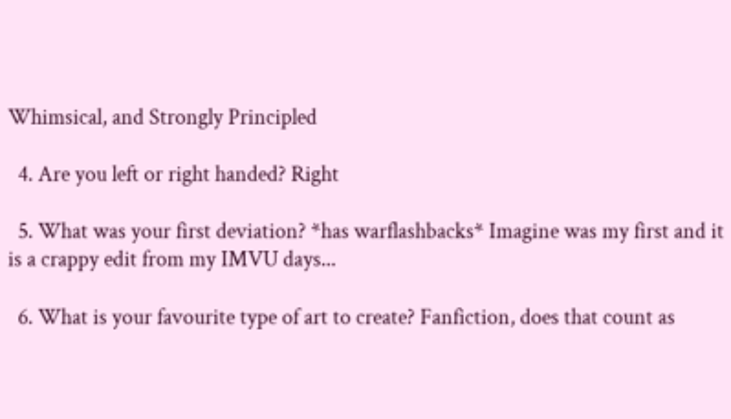Whimsical, and Strongly Principled

  4. Are you left or right handed? Right

  5. What was your first deviation? *has warflashbacks* Imagine was my first and it is a crappy edit from my IMVU days...

  6. What is your favourite type of art to create? Fanfiction, does that count as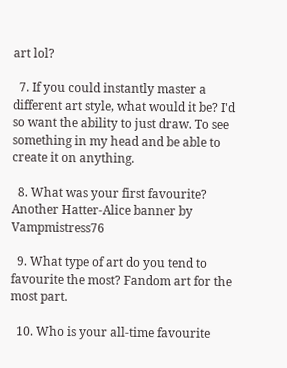art lol?

  7. If you could instantly master a different art style, what would it be? I'd so want the ability to just draw. To see something in my head and be able to create it on anything.

  8. What was your first favourite? Another Hatter-Alice banner by Vampmistress76

  9. What type of art do you tend to favourite the most? Fandom art for the most part.

  10. Who is your all-time favourite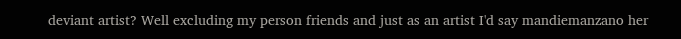deviant artist? Well excluding my person friends and just as an artist I'd say mandiemanzano her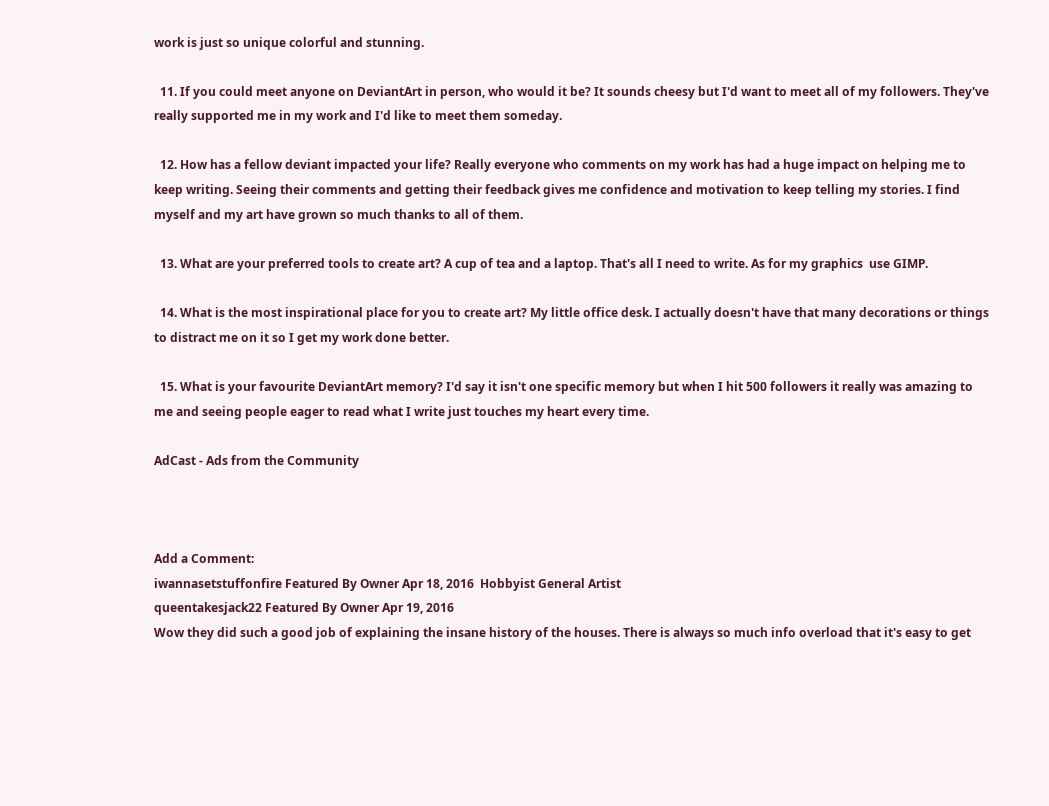work is just so unique colorful and stunning.

  11. If you could meet anyone on DeviantArt in person, who would it be? It sounds cheesy but I'd want to meet all of my followers. They've really supported me in my work and I'd like to meet them someday.

  12. How has a fellow deviant impacted your life? Really everyone who comments on my work has had a huge impact on helping me to keep writing. Seeing their comments and getting their feedback gives me confidence and motivation to keep telling my stories. I find myself and my art have grown so much thanks to all of them.

  13. What are your preferred tools to create art? A cup of tea and a laptop. That's all I need to write. As for my graphics  use GIMP.

  14. What is the most inspirational place for you to create art? My little office desk. I actually doesn't have that many decorations or things to distract me on it so I get my work done better.

  15. What is your favourite DeviantArt memory? I'd say it isn't one specific memory but when I hit 500 followers it really was amazing to me and seeing people eager to read what I write just touches my heart every time.

AdCast - Ads from the Community



Add a Comment:
iwannasetstuffonfire Featured By Owner Apr 18, 2016  Hobbyist General Artist
queentakesjack22 Featured By Owner Apr 19, 2016
Wow they did such a good job of explaining the insane history of the houses. There is always so much info overload that it's easy to get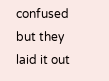confused but they laid it out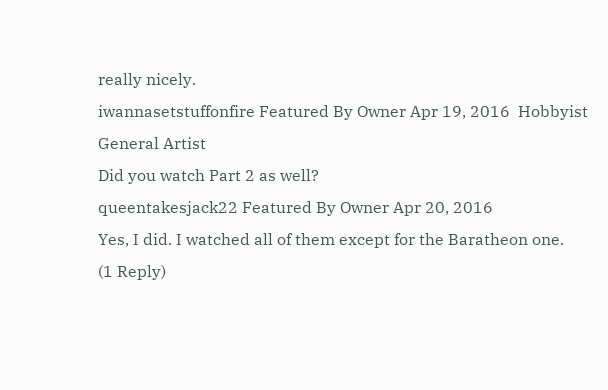really nicely.
iwannasetstuffonfire Featured By Owner Apr 19, 2016  Hobbyist General Artist
Did you watch Part 2 as well?
queentakesjack22 Featured By Owner Apr 20, 2016
Yes, I did. I watched all of them except for the Baratheon one.
(1 Reply)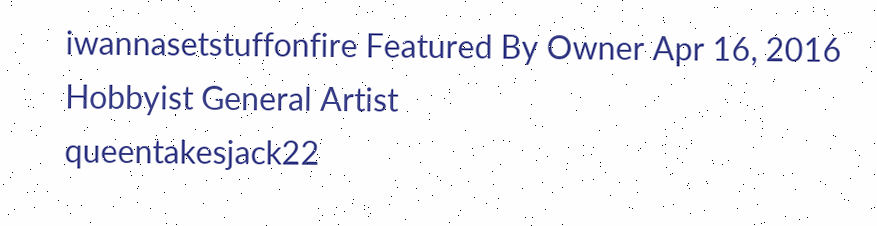iwannasetstuffonfire Featured By Owner Apr 16, 2016  Hobbyist General Artist
queentakesjack22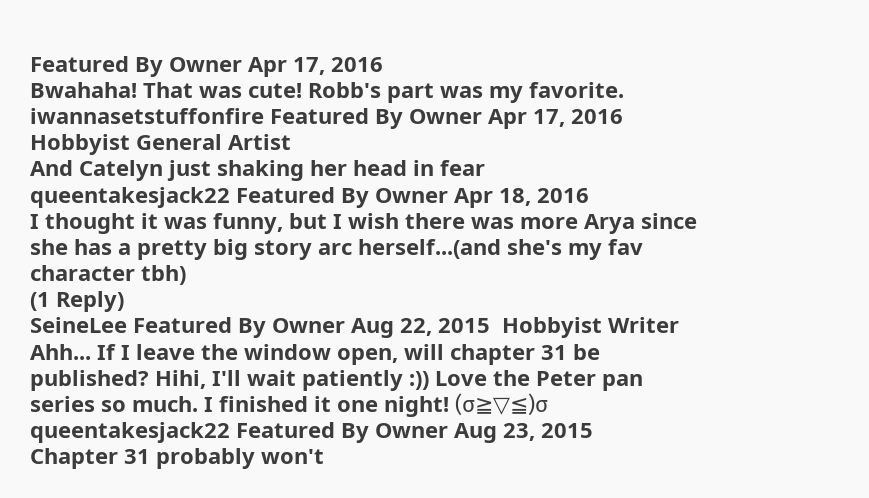Featured By Owner Apr 17, 2016
Bwahaha! That was cute! Robb's part was my favorite.
iwannasetstuffonfire Featured By Owner Apr 17, 2016  Hobbyist General Artist
And Catelyn just shaking her head in fear
queentakesjack22 Featured By Owner Apr 18, 2016
I thought it was funny, but I wish there was more Arya since she has a pretty big story arc herself...(and she's my fav character tbh)
(1 Reply)
SeineLee Featured By Owner Aug 22, 2015  Hobbyist Writer
Ahh... If I leave the window open, will chapter 31 be published? Hihi, I'll wait patiently :)) Love the Peter pan series so much. I finished it one night! (σ≧▽≦)σ
queentakesjack22 Featured By Owner Aug 23, 2015
Chapter 31 probably won't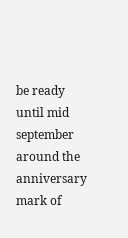be ready until mid september around the anniversary mark of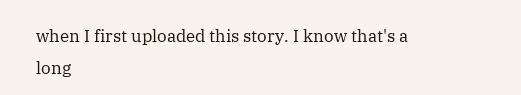when I first uploaded this story. I know that's a long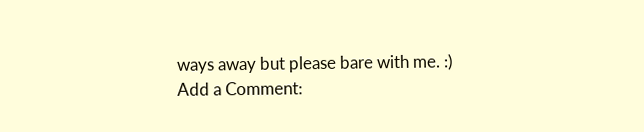ways away but please bare with me. :)
Add a Comment: